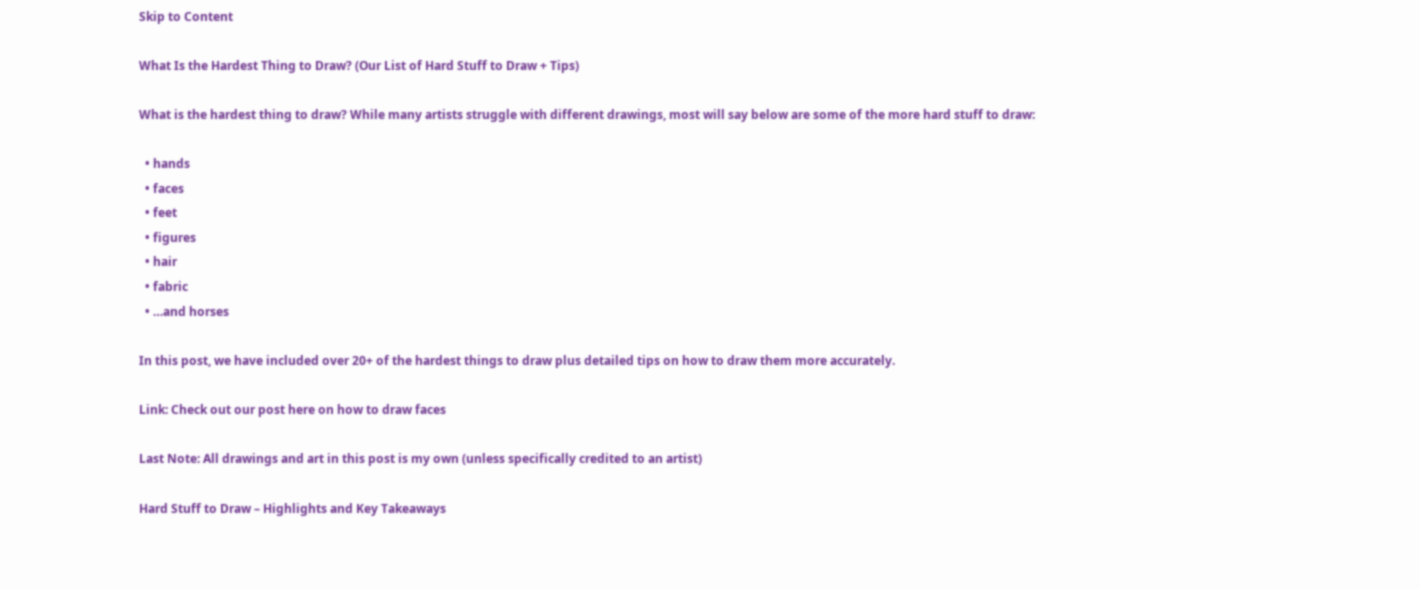Skip to Content

What Is the Hardest Thing to Draw? (Our List of Hard Stuff to Draw + Tips)

What is the hardest thing to draw? While many artists struggle with different drawings, most will say below are some of the more hard stuff to draw:

  • hands
  • faces
  • feet
  • figures
  • hair
  • fabric
  • …and horses

In this post, we have included over 20+ of the hardest things to draw plus detailed tips on how to draw them more accurately.

Link: Check out our post here on how to draw faces

Last Note: All drawings and art in this post is my own (unless specifically credited to an artist)

Hard Stuff to Draw – Highlights and Key Takeaways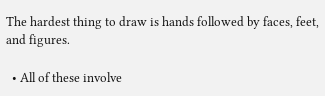The hardest thing to draw is hands followed by faces, feet, and figures.

  • All of these involve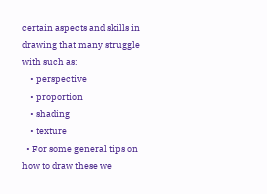certain aspects and skills in drawing that many struggle with such as:
    • perspective
    • proportion
    • shading
    • texture
  • For some general tips on how to draw these we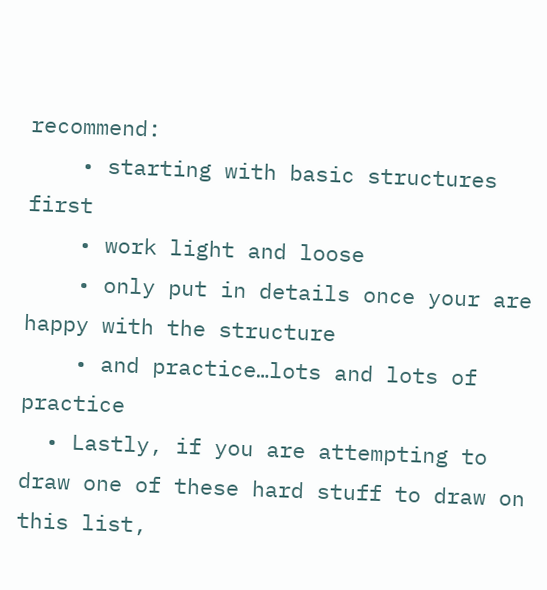recommend:
    • starting with basic structures first
    • work light and loose
    • only put in details once your are happy with the structure
    • and practice…lots and lots of practice
  • Lastly, if you are attempting to draw one of these hard stuff to draw on this list,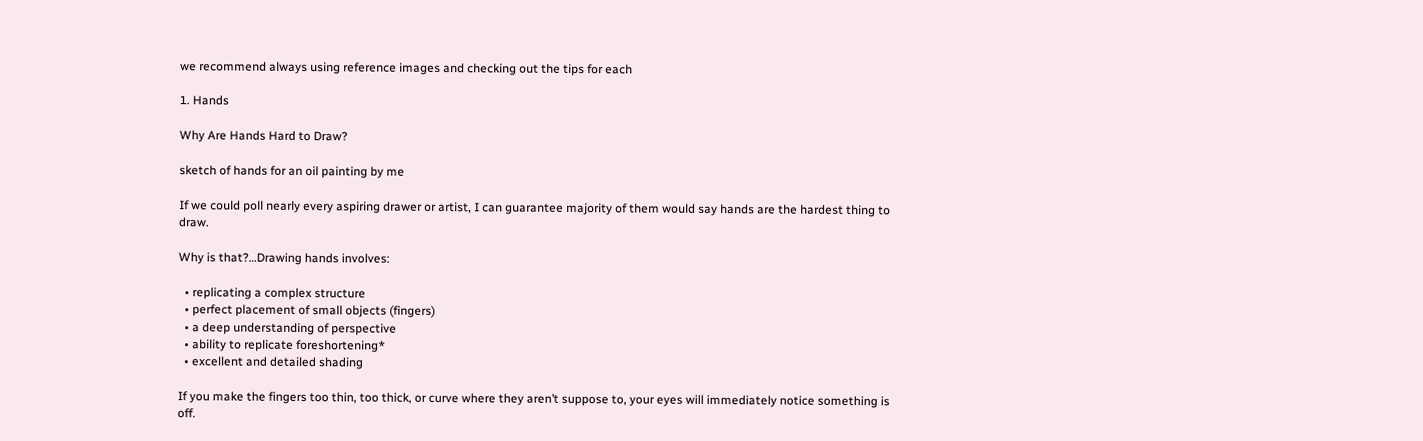we recommend always using reference images and checking out the tips for each

1. Hands

Why Are Hands Hard to Draw?

sketch of hands for an oil painting by me

If we could poll nearly every aspiring drawer or artist, I can guarantee majority of them would say hands are the hardest thing to draw.

Why is that?…Drawing hands involves:

  • replicating a complex structure
  • perfect placement of small objects (fingers)
  • a deep understanding of perspective
  • ability to replicate foreshortening*
  • excellent and detailed shading

If you make the fingers too thin, too thick, or curve where they aren’t suppose to, your eyes will immediately notice something is off.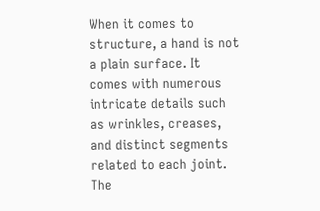When it comes to structure, a hand is not a plain surface. It comes with numerous intricate details such as wrinkles, creases, and distinct segments related to each joint. The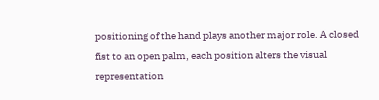positioning of the hand plays another major role. A closed fist to an open palm, each position alters the visual representation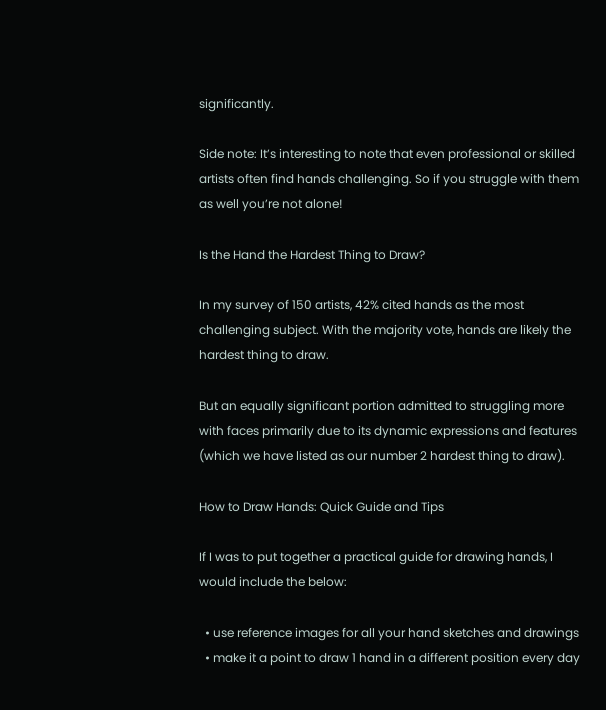significantly.

Side note: It’s interesting to note that even professional or skilled artists often find hands challenging. So if you struggle with them as well you’re not alone!

Is the Hand the Hardest Thing to Draw?

In my survey of 150 artists, 42% cited hands as the most challenging subject. With the majority vote, hands are likely the hardest thing to draw.

But an equally significant portion admitted to struggling more with faces primarily due to its dynamic expressions and features (which we have listed as our number 2 hardest thing to draw).

How to Draw Hands: Quick Guide and Tips

If I was to put together a practical guide for drawing hands, I would include the below:

  • use reference images for all your hand sketches and drawings
  • make it a point to draw 1 hand in a different position every day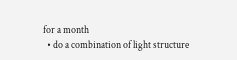for a month
  • do a combination of light structure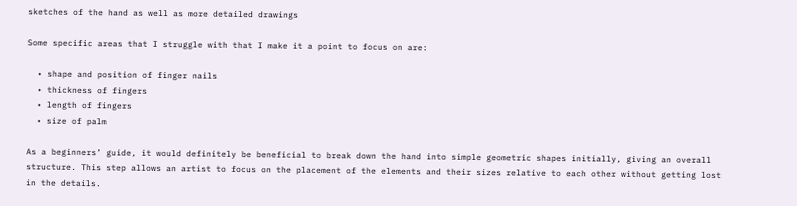sketches of the hand as well as more detailed drawings

Some specific areas that I struggle with that I make it a point to focus on are:

  • shape and position of finger nails
  • thickness of fingers
  • length of fingers
  • size of palm

As a beginners’ guide, it would definitely be beneficial to break down the hand into simple geometric shapes initially, giving an overall structure. This step allows an artist to focus on the placement of the elements and their sizes relative to each other without getting lost in the details.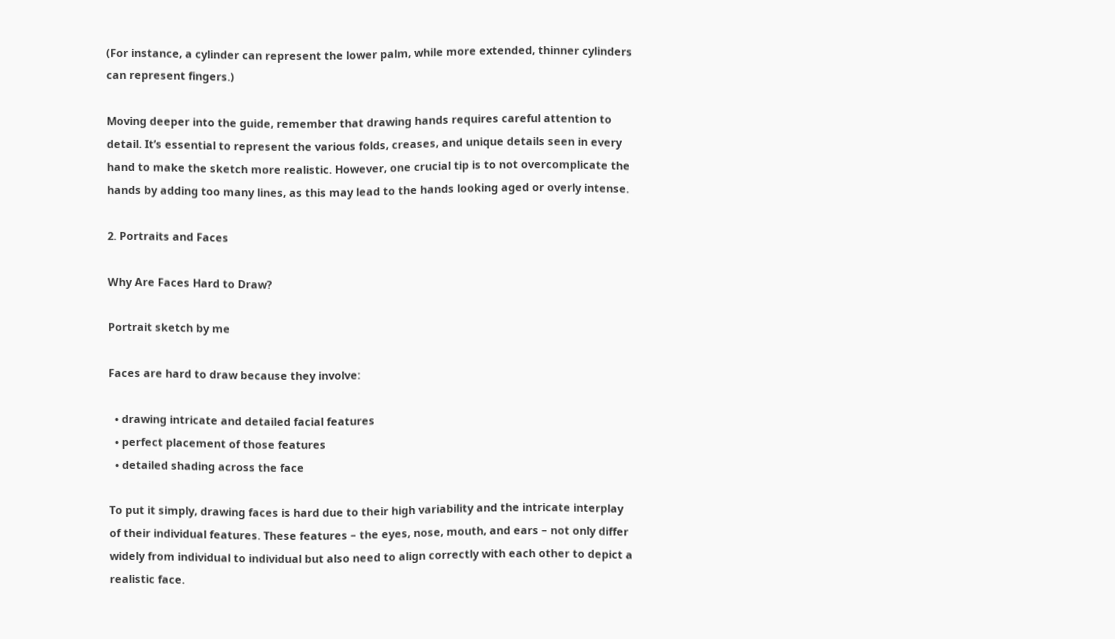(For instance, a cylinder can represent the lower palm, while more extended, thinner cylinders can represent fingers.)

Moving deeper into the guide, remember that drawing hands requires careful attention to detail. It’s essential to represent the various folds, creases, and unique details seen in every hand to make the sketch more realistic. However, one crucial tip is to not overcomplicate the hands by adding too many lines, as this may lead to the hands looking aged or overly intense.

2. Portraits and Faces

Why Are Faces Hard to Draw?

Portrait sketch by me

Faces are hard to draw because they involve:

  • drawing intricate and detailed facial features
  • perfect placement of those features
  • detailed shading across the face

To put it simply, drawing faces is hard due to their high variability and the intricate interplay of their individual features. These features – the eyes, nose, mouth, and ears – not only differ widely from individual to individual but also need to align correctly with each other to depict a realistic face.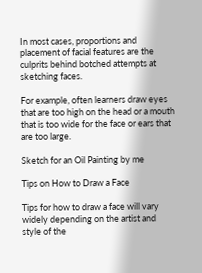In most cases, proportions and placement of facial features are the culprits behind botched attempts at sketching faces.

For example, often learners draw eyes that are too high on the head or a mouth that is too wide for the face or ears that are too large.

Sketch for an Oil Painting by me

Tips on How to Draw a Face

Tips for how to draw a face will vary widely depending on the artist and style of the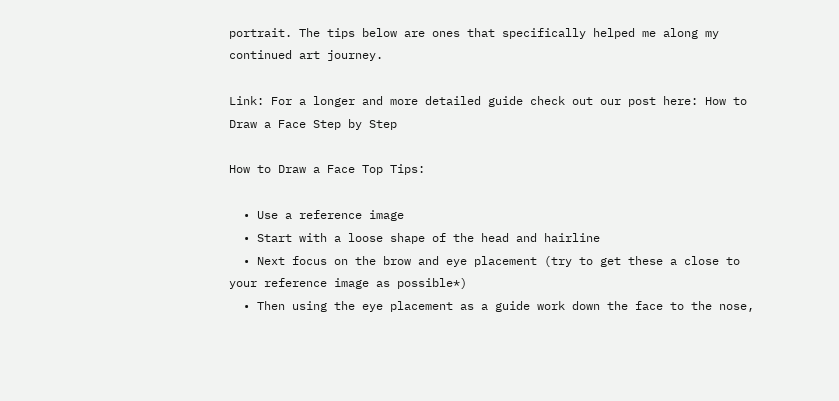portrait. The tips below are ones that specifically helped me along my continued art journey.

Link: For a longer and more detailed guide check out our post here: How to Draw a Face Step by Step

How to Draw a Face Top Tips:

  • Use a reference image
  • Start with a loose shape of the head and hairline
  • Next focus on the brow and eye placement (try to get these a close to your reference image as possible*)
  • Then using the eye placement as a guide work down the face to the nose,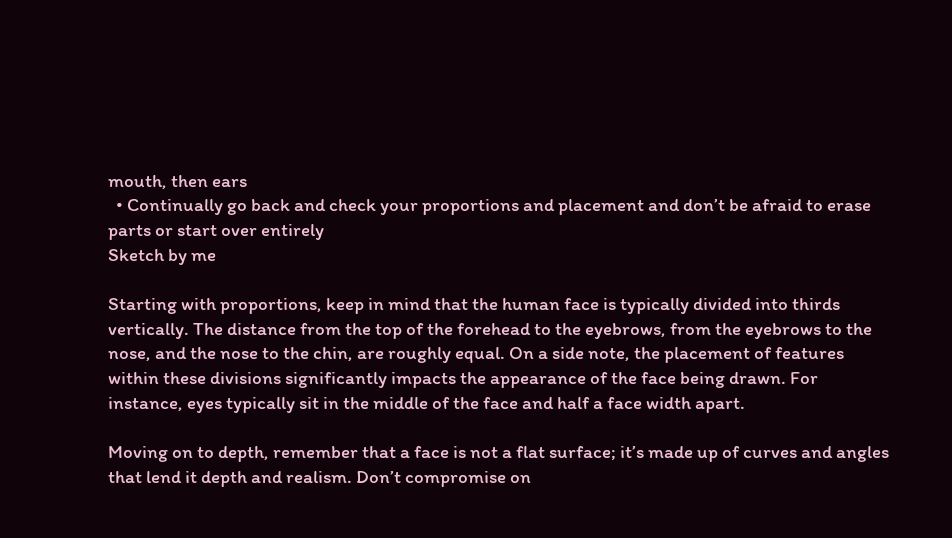mouth, then ears
  • Continually go back and check your proportions and placement and don’t be afraid to erase parts or start over entirely
Sketch by me

Starting with proportions, keep in mind that the human face is typically divided into thirds vertically. The distance from the top of the forehead to the eyebrows, from the eyebrows to the nose, and the nose to the chin, are roughly equal. On a side note, the placement of features within these divisions significantly impacts the appearance of the face being drawn. For instance, eyes typically sit in the middle of the face and half a face width apart.

Moving on to depth, remember that a face is not a flat surface; it’s made up of curves and angles that lend it depth and realism. Don’t compromise on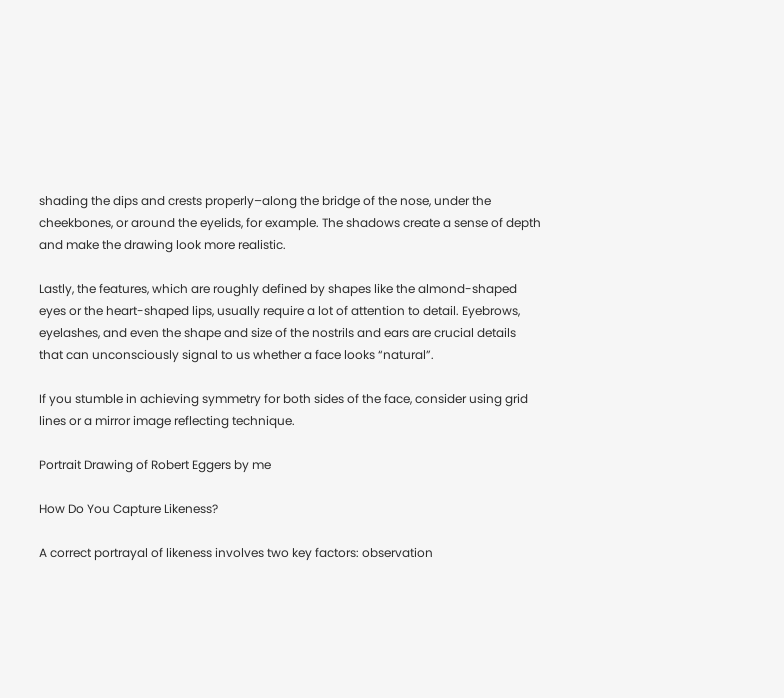shading the dips and crests properly–along the bridge of the nose, under the cheekbones, or around the eyelids, for example. The shadows create a sense of depth and make the drawing look more realistic.

Lastly, the features, which are roughly defined by shapes like the almond-shaped eyes or the heart-shaped lips, usually require a lot of attention to detail. Eyebrows, eyelashes, and even the shape and size of the nostrils and ears are crucial details that can unconsciously signal to us whether a face looks “natural”.

If you stumble in achieving symmetry for both sides of the face, consider using grid lines or a mirror image reflecting technique.

Portrait Drawing of Robert Eggers by me

How Do You Capture Likeness?

A correct portrayal of likeness involves two key factors: observation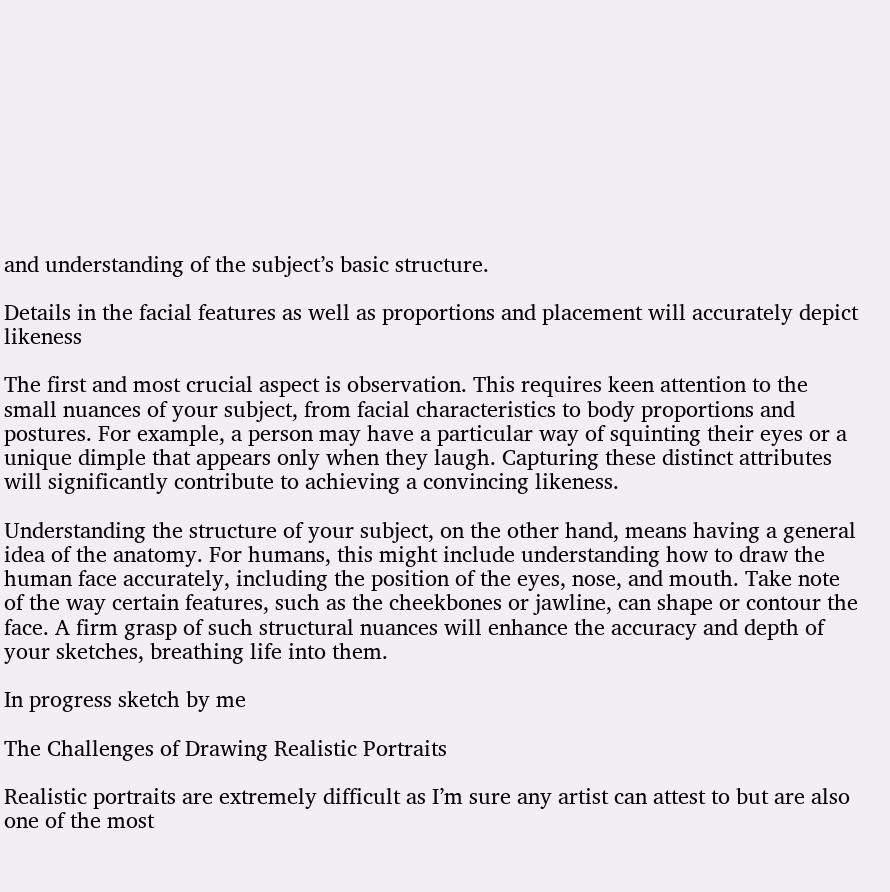and understanding of the subject’s basic structure.

Details in the facial features as well as proportions and placement will accurately depict likeness

The first and most crucial aspect is observation. This requires keen attention to the small nuances of your subject, from facial characteristics to body proportions and postures. For example, a person may have a particular way of squinting their eyes or a unique dimple that appears only when they laugh. Capturing these distinct attributes will significantly contribute to achieving a convincing likeness.

Understanding the structure of your subject, on the other hand, means having a general idea of the anatomy. For humans, this might include understanding how to draw the human face accurately, including the position of the eyes, nose, and mouth. Take note of the way certain features, such as the cheekbones or jawline, can shape or contour the face. A firm grasp of such structural nuances will enhance the accuracy and depth of your sketches, breathing life into them.

In progress sketch by me

The Challenges of Drawing Realistic Portraits

Realistic portraits are extremely difficult as I’m sure any artist can attest to but are also one of the most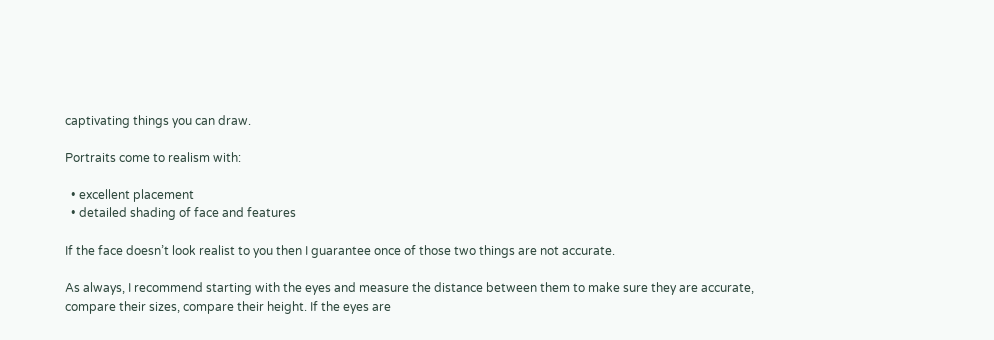captivating things you can draw.

Portraits come to realism with:

  • excellent placement
  • detailed shading of face and features

If the face doesn’t look realist to you then I guarantee once of those two things are not accurate.

As always, I recommend starting with the eyes and measure the distance between them to make sure they are accurate, compare their sizes, compare their height. If the eyes are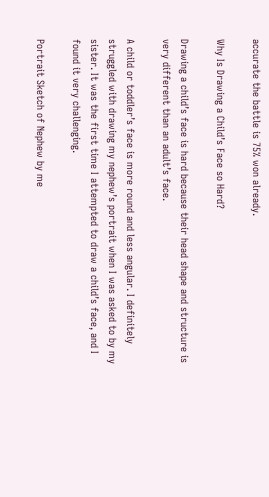accurate the battle is 75% won already.

Why Is Drawing a Child’s Face so Hard?

Drawing a child’s face is hard because their head shape and structure is very different than an adult’s face.

A child or toddler’s face is more round and less angular. I definitely struggled with drawing my nephew’s portrait when I was asked to by my sister. It was the first time I attempted to draw a child’s face, and I found it very challenging.

Portrait Sketch of Nephew by me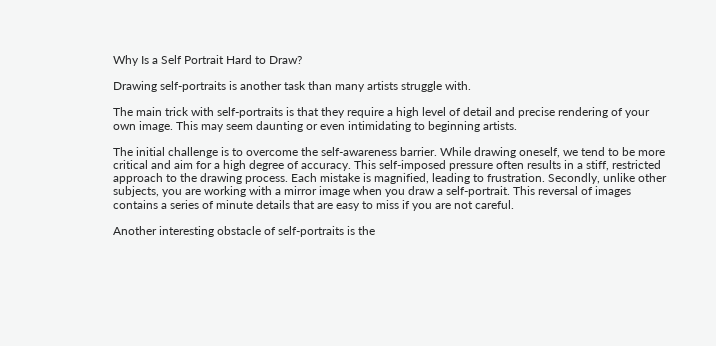Why Is a Self Portrait Hard to Draw?

Drawing self-portraits is another task than many artists struggle with.

The main trick with self-portraits is that they require a high level of detail and precise rendering of your own image. This may seem daunting or even intimidating to beginning artists.

The initial challenge is to overcome the self-awareness barrier. While drawing oneself, we tend to be more critical and aim for a high degree of accuracy. This self-imposed pressure often results in a stiff, restricted approach to the drawing process. Each mistake is magnified, leading to frustration. Secondly, unlike other subjects, you are working with a mirror image when you draw a self-portrait. This reversal of images contains a series of minute details that are easy to miss if you are not careful.

Another interesting obstacle of self-portraits is the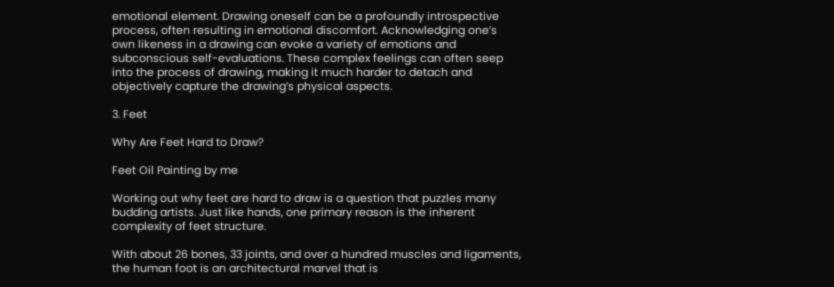emotional element. Drawing oneself can be a profoundly introspective process, often resulting in emotional discomfort. Acknowledging one’s own likeness in a drawing can evoke a variety of emotions and subconscious self-evaluations. These complex feelings can often seep into the process of drawing, making it much harder to detach and objectively capture the drawing’s physical aspects.

3. Feet

Why Are Feet Hard to Draw?

Feet Oil Painting by me

Working out why feet are hard to draw is a question that puzzles many budding artists. Just like hands, one primary reason is the inherent complexity of feet structure.

With about 26 bones, 33 joints, and over a hundred muscles and ligaments, the human foot is an architectural marvel that is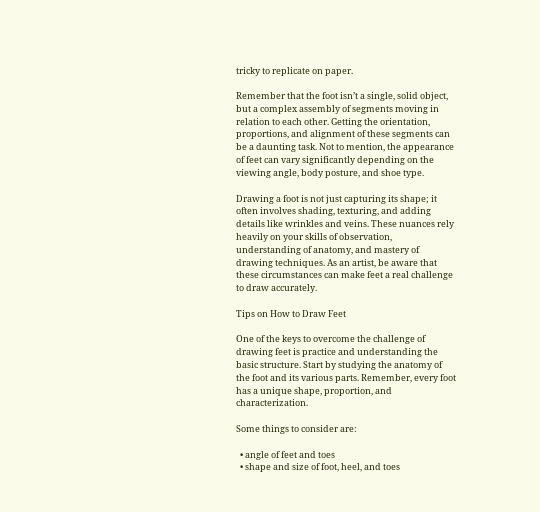tricky to replicate on paper.

Remember that the foot isn’t a single, solid object, but a complex assembly of segments moving in relation to each other. Getting the orientation, proportions, and alignment of these segments can be a daunting task. Not to mention, the appearance of feet can vary significantly depending on the viewing angle, body posture, and shoe type.

Drawing a foot is not just capturing its shape; it often involves shading, texturing, and adding details like wrinkles and veins. These nuances rely heavily on your skills of observation, understanding of anatomy, and mastery of drawing techniques. As an artist, be aware that these circumstances can make feet a real challenge to draw accurately.

Tips on How to Draw Feet

One of the keys to overcome the challenge of drawing feet is practice and understanding the basic structure. Start by studying the anatomy of the foot and its various parts. Remember, every foot has a unique shape, proportion, and characterization.

Some things to consider are:

  • angle of feet and toes
  • shape and size of foot, heel, and toes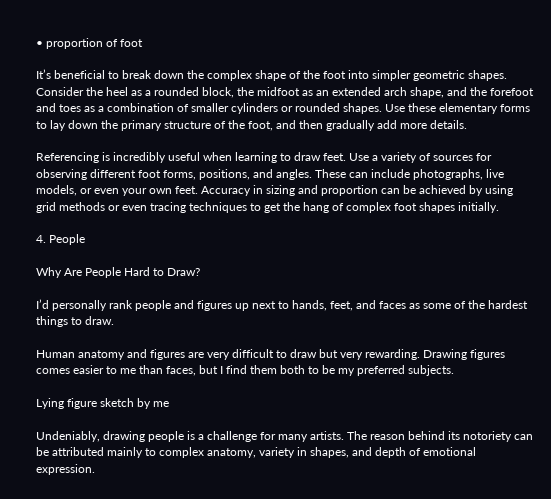• proportion of foot

It’s beneficial to break down the complex shape of the foot into simpler geometric shapes. Consider the heel as a rounded block, the midfoot as an extended arch shape, and the forefoot and toes as a combination of smaller cylinders or rounded shapes. Use these elementary forms to lay down the primary structure of the foot, and then gradually add more details.

Referencing is incredibly useful when learning to draw feet. Use a variety of sources for observing different foot forms, positions, and angles. These can include photographs, live models, or even your own feet. Accuracy in sizing and proportion can be achieved by using grid methods or even tracing techniques to get the hang of complex foot shapes initially.

4. People

Why Are People Hard to Draw?

I’d personally rank people and figures up next to hands, feet, and faces as some of the hardest things to draw.

Human anatomy and figures are very difficult to draw but very rewarding. Drawing figures comes easier to me than faces, but I find them both to be my preferred subjects.

Lying figure sketch by me

Undeniably, drawing people is a challenge for many artists. The reason behind its notoriety can be attributed mainly to complex anatomy, variety in shapes, and depth of emotional expression.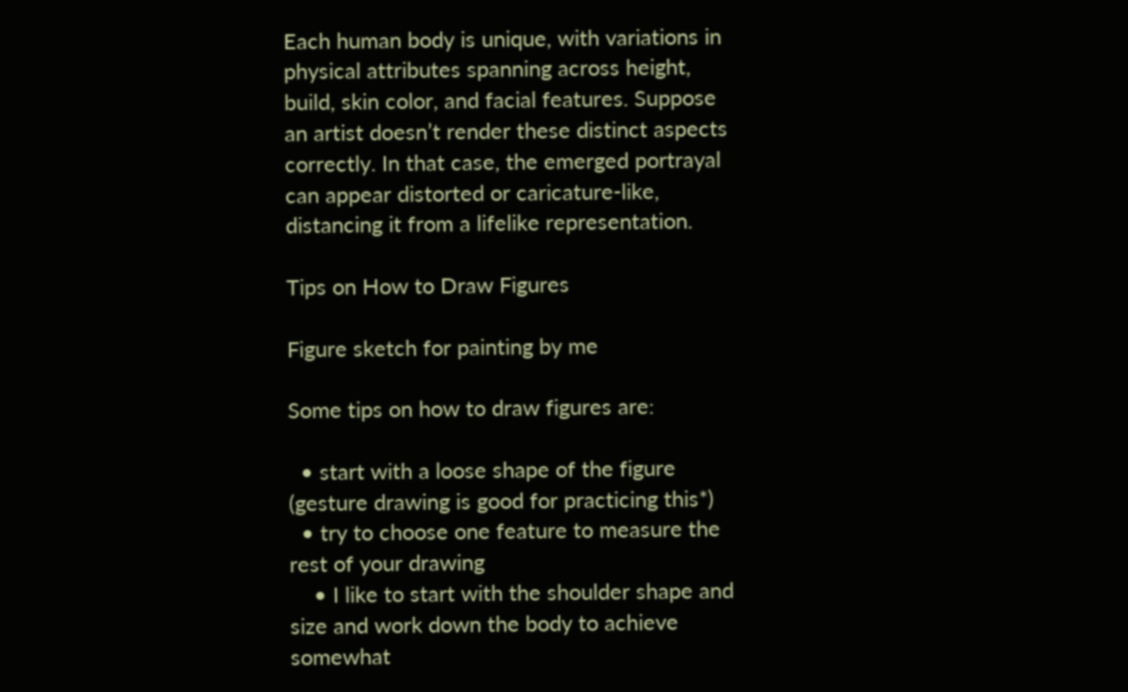Each human body is unique, with variations in physical attributes spanning across height, build, skin color, and facial features. Suppose an artist doesn’t render these distinct aspects correctly. In that case, the emerged portrayal can appear distorted or caricature-like, distancing it from a lifelike representation.

Tips on How to Draw Figures

Figure sketch for painting by me

Some tips on how to draw figures are:

  • start with a loose shape of the figure (gesture drawing is good for practicing this*)
  • try to choose one feature to measure the rest of your drawing
    • I like to start with the shoulder shape and size and work down the body to achieve somewhat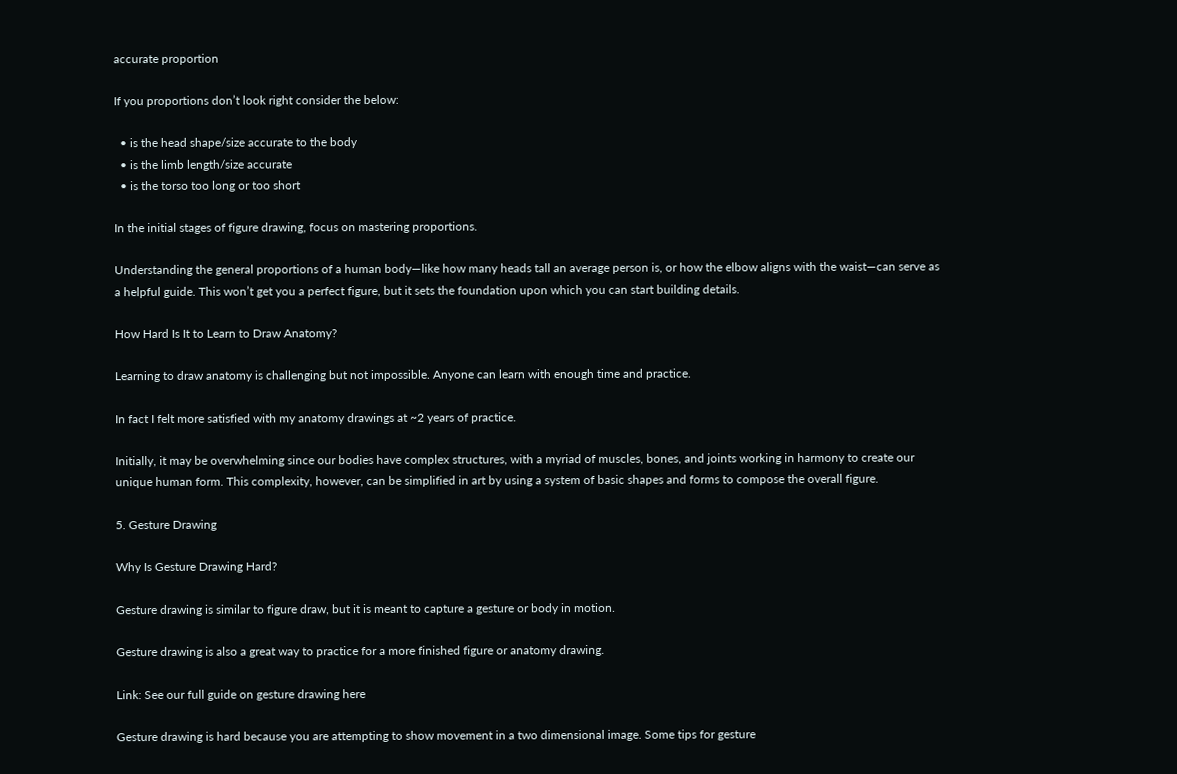accurate proportion

If you proportions don’t look right consider the below:

  • is the head shape/size accurate to the body
  • is the limb length/size accurate
  • is the torso too long or too short

In the initial stages of figure drawing, focus on mastering proportions.

Understanding the general proportions of a human body—like how many heads tall an average person is, or how the elbow aligns with the waist—can serve as a helpful guide. This won’t get you a perfect figure, but it sets the foundation upon which you can start building details.

How Hard Is It to Learn to Draw Anatomy?

Learning to draw anatomy is challenging but not impossible. Anyone can learn with enough time and practice.

In fact I felt more satisfied with my anatomy drawings at ~2 years of practice.

Initially, it may be overwhelming since our bodies have complex structures, with a myriad of muscles, bones, and joints working in harmony to create our unique human form. This complexity, however, can be simplified in art by using a system of basic shapes and forms to compose the overall figure.

5. Gesture Drawing

Why Is Gesture Drawing Hard?

Gesture drawing is similar to figure draw, but it is meant to capture a gesture or body in motion.

Gesture drawing is also a great way to practice for a more finished figure or anatomy drawing.

Link: See our full guide on gesture drawing here

Gesture drawing is hard because you are attempting to show movement in a two dimensional image. Some tips for gesture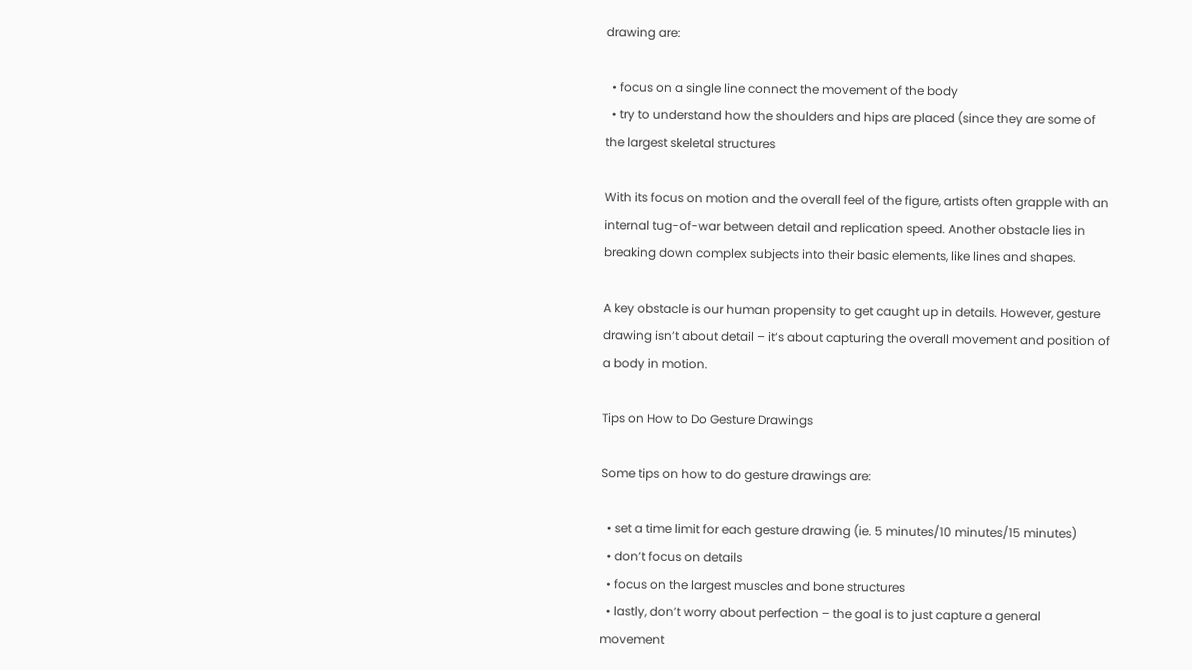drawing are:

  • focus on a single line connect the movement of the body
  • try to understand how the shoulders and hips are placed (since they are some of the largest skeletal structures

With its focus on motion and the overall feel of the figure, artists often grapple with an internal tug-of-war between detail and replication speed. Another obstacle lies in breaking down complex subjects into their basic elements, like lines and shapes.

A key obstacle is our human propensity to get caught up in details. However, gesture drawing isn’t about detail – it’s about capturing the overall movement and position of a body in motion.

Tips on How to Do Gesture Drawings

Some tips on how to do gesture drawings are:

  • set a time limit for each gesture drawing (ie. 5 minutes/10 minutes/15 minutes)
  • don’t focus on details
  • focus on the largest muscles and bone structures
  • lastly, don’t worry about perfection – the goal is to just capture a general movement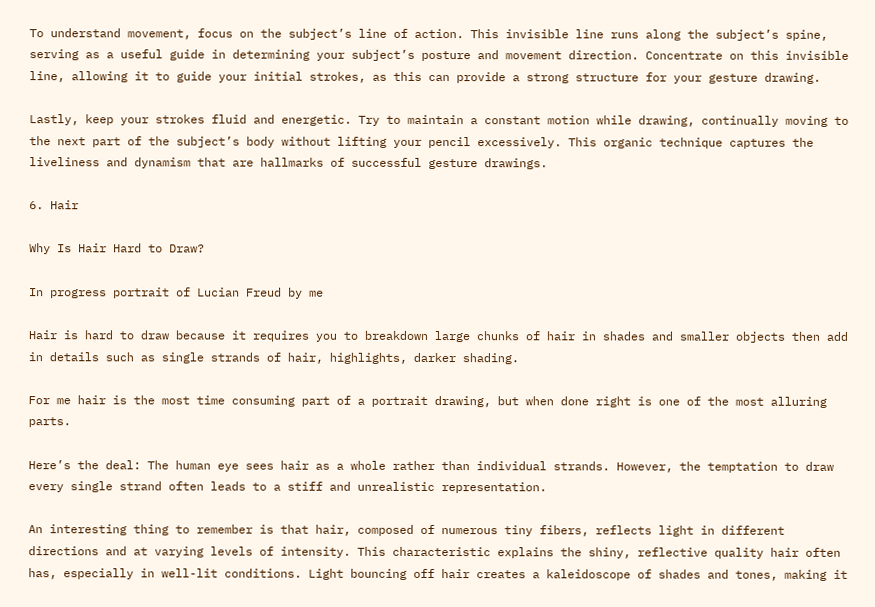To understand movement, focus on the subject’s line of action. This invisible line runs along the subject’s spine, serving as a useful guide in determining your subject’s posture and movement direction. Concentrate on this invisible line, allowing it to guide your initial strokes, as this can provide a strong structure for your gesture drawing.

Lastly, keep your strokes fluid and energetic. Try to maintain a constant motion while drawing, continually moving to the next part of the subject’s body without lifting your pencil excessively. This organic technique captures the liveliness and dynamism that are hallmarks of successful gesture drawings.

6. Hair

Why Is Hair Hard to Draw?

In progress portrait of Lucian Freud by me

Hair is hard to draw because it requires you to breakdown large chunks of hair in shades and smaller objects then add in details such as single strands of hair, highlights, darker shading.

For me hair is the most time consuming part of a portrait drawing, but when done right is one of the most alluring parts.

Here’s the deal: The human eye sees hair as a whole rather than individual strands. However, the temptation to draw every single strand often leads to a stiff and unrealistic representation.

An interesting thing to remember is that hair, composed of numerous tiny fibers, reflects light in different directions and at varying levels of intensity. This characteristic explains the shiny, reflective quality hair often has, especially in well-lit conditions. Light bouncing off hair creates a kaleidoscope of shades and tones, making it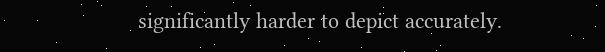significantly harder to depict accurately.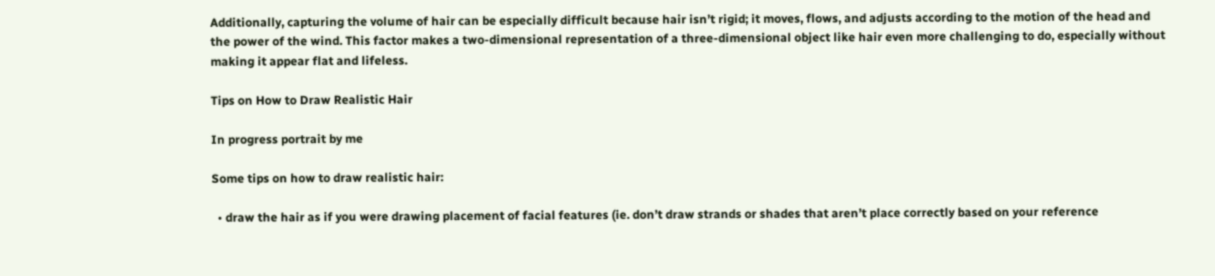Additionally, capturing the volume of hair can be especially difficult because hair isn’t rigid; it moves, flows, and adjusts according to the motion of the head and the power of the wind. This factor makes a two-dimensional representation of a three-dimensional object like hair even more challenging to do, especially without making it appear flat and lifeless.

Tips on How to Draw Realistic Hair

In progress portrait by me

Some tips on how to draw realistic hair:

  • draw the hair as if you were drawing placement of facial features (ie. don’t draw strands or shades that aren’t place correctly based on your reference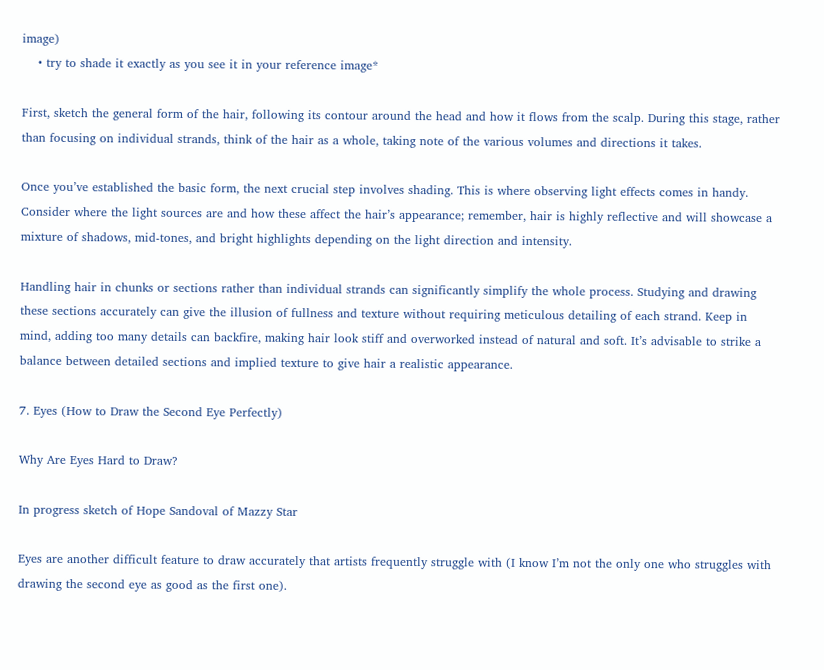image)
    • try to shade it exactly as you see it in your reference image*

First, sketch the general form of the hair, following its contour around the head and how it flows from the scalp. During this stage, rather than focusing on individual strands, think of the hair as a whole, taking note of the various volumes and directions it takes.

Once you’ve established the basic form, the next crucial step involves shading. This is where observing light effects comes in handy. Consider where the light sources are and how these affect the hair’s appearance; remember, hair is highly reflective and will showcase a mixture of shadows, mid-tones, and bright highlights depending on the light direction and intensity.

Handling hair in chunks or sections rather than individual strands can significantly simplify the whole process. Studying and drawing these sections accurately can give the illusion of fullness and texture without requiring meticulous detailing of each strand. Keep in mind, adding too many details can backfire, making hair look stiff and overworked instead of natural and soft. It’s advisable to strike a balance between detailed sections and implied texture to give hair a realistic appearance.

7. Eyes (How to Draw the Second Eye Perfectly)

Why Are Eyes Hard to Draw?

In progress sketch of Hope Sandoval of Mazzy Star

Eyes are another difficult feature to draw accurately that artists frequently struggle with (I know I’m not the only one who struggles with drawing the second eye as good as the first one).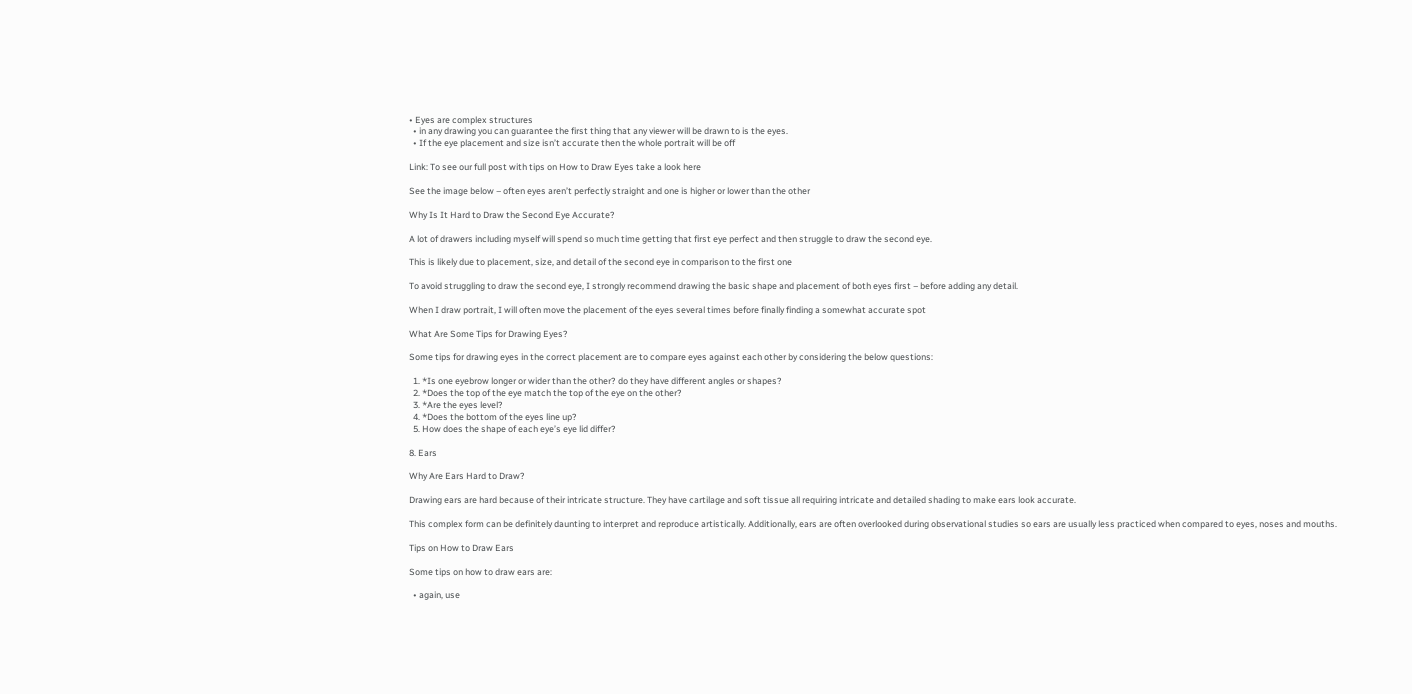• Eyes are complex structures
  • in any drawing you can guarantee the first thing that any viewer will be drawn to is the eyes.
  • If the eye placement and size isn’t accurate then the whole portrait will be off

Link: To see our full post with tips on How to Draw Eyes take a look here

See the image below – often eyes aren’t perfectly straight and one is higher or lower than the other

Why Is It Hard to Draw the Second Eye Accurate?

A lot of drawers including myself will spend so much time getting that first eye perfect and then struggle to draw the second eye.

This is likely due to placement, size, and detail of the second eye in comparison to the first one

To avoid struggling to draw the second eye, I strongly recommend drawing the basic shape and placement of both eyes first – before adding any detail.

When I draw portrait, I will often move the placement of the eyes several times before finally finding a somewhat accurate spot

What Are Some Tips for Drawing Eyes?

Some tips for drawing eyes in the correct placement are to compare eyes against each other by considering the below questions:

  1. *Is one eyebrow longer or wider than the other? do they have different angles or shapes?
  2. *Does the top of the eye match the top of the eye on the other?
  3. *Are the eyes level?
  4. *Does the bottom of the eyes line up?
  5. How does the shape of each eye’s eye lid differ?

8. Ears

Why Are Ears Hard to Draw?

Drawing ears are hard because of their intricate structure. They have cartilage and soft tissue all requiring intricate and detailed shading to make ears look accurate.

This complex form can be definitely daunting to interpret and reproduce artistically. Additionally, ears are often overlooked during observational studies so ears are usually less practiced when compared to eyes, noses and mouths.

Tips on How to Draw Ears

Some tips on how to draw ears are:

  • again, use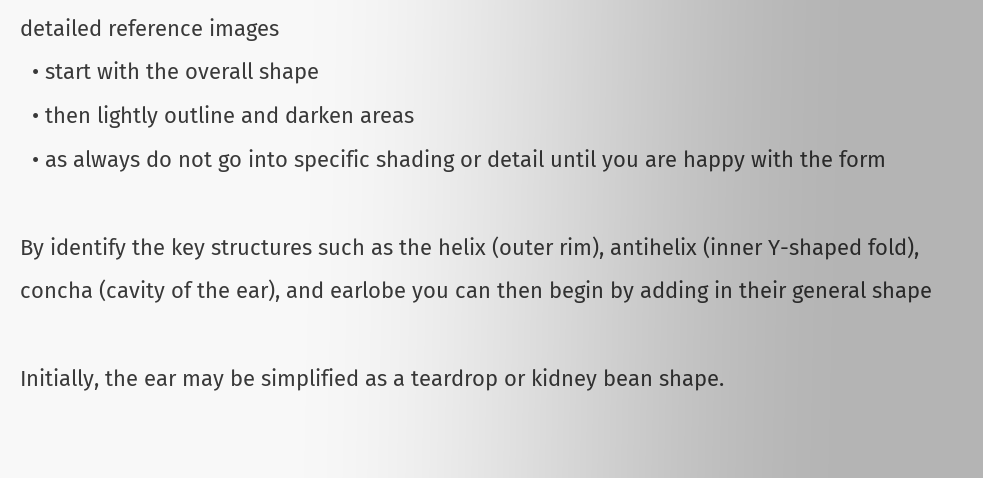detailed reference images
  • start with the overall shape
  • then lightly outline and darken areas
  • as always do not go into specific shading or detail until you are happy with the form

By identify the key structures such as the helix (outer rim), antihelix (inner Y-shaped fold), concha (cavity of the ear), and earlobe you can then begin by adding in their general shape

Initially, the ear may be simplified as a teardrop or kidney bean shape.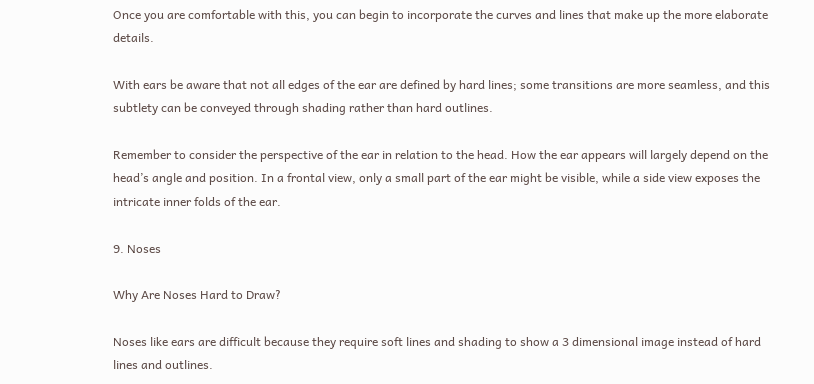Once you are comfortable with this, you can begin to incorporate the curves and lines that make up the more elaborate details.

With ears be aware that not all edges of the ear are defined by hard lines; some transitions are more seamless, and this subtlety can be conveyed through shading rather than hard outlines.

Remember to consider the perspective of the ear in relation to the head. How the ear appears will largely depend on the head’s angle and position. In a frontal view, only a small part of the ear might be visible, while a side view exposes the intricate inner folds of the ear.

9. Noses

Why Are Noses Hard to Draw?

Noses like ears are difficult because they require soft lines and shading to show a 3 dimensional image instead of hard lines and outlines.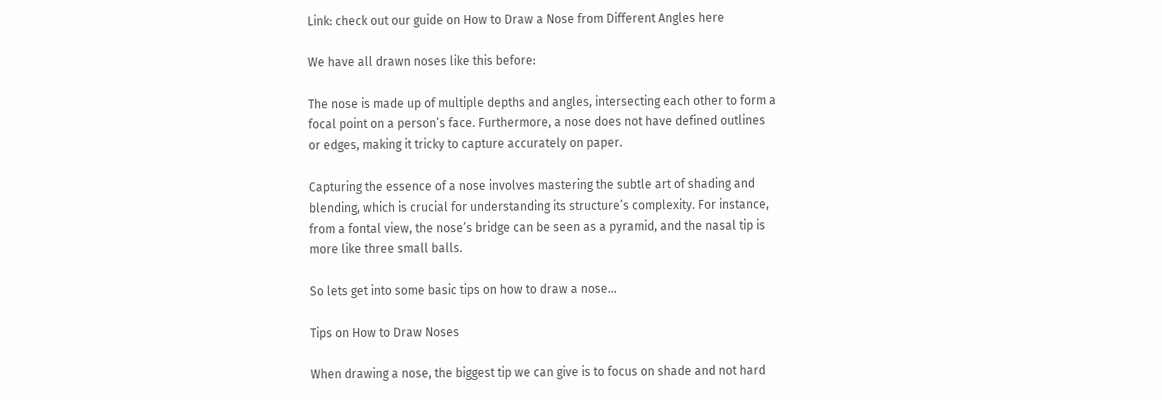Link: check out our guide on How to Draw a Nose from Different Angles here

We have all drawn noses like this before:

The nose is made up of multiple depths and angles, intersecting each other to form a focal point on a person’s face. Furthermore, a nose does not have defined outlines or edges, making it tricky to capture accurately on paper.

Capturing the essence of a nose involves mastering the subtle art of shading and blending, which is crucial for understanding its structure’s complexity. For instance, from a fontal view, the nose’s bridge can be seen as a pyramid, and the nasal tip is more like three small balls.

So lets get into some basic tips on how to draw a nose…

Tips on How to Draw Noses

When drawing a nose, the biggest tip we can give is to focus on shade and not hard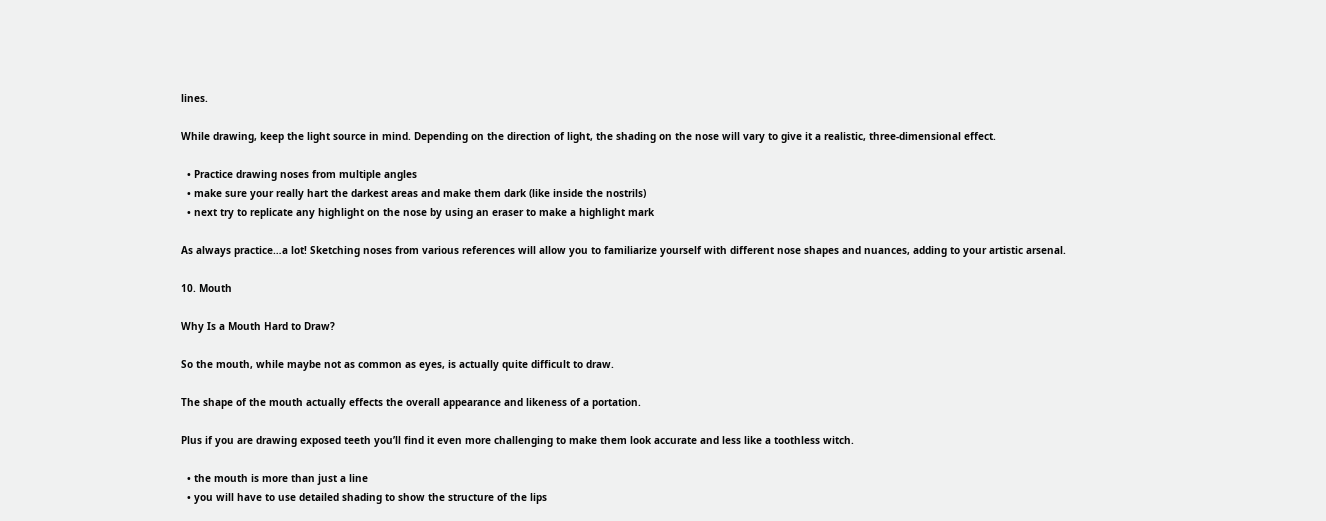lines.

While drawing, keep the light source in mind. Depending on the direction of light, the shading on the nose will vary to give it a realistic, three-dimensional effect.

  • Practice drawing noses from multiple angles
  • make sure your really hart the darkest areas and make them dark (like inside the nostrils)
  • next try to replicate any highlight on the nose by using an eraser to make a highlight mark

As always practice…a lot! Sketching noses from various references will allow you to familiarize yourself with different nose shapes and nuances, adding to your artistic arsenal.

10. Mouth

Why Is a Mouth Hard to Draw?

So the mouth, while maybe not as common as eyes, is actually quite difficult to draw.

The shape of the mouth actually effects the overall appearance and likeness of a portation.

Plus if you are drawing exposed teeth you’ll find it even more challenging to make them look accurate and less like a toothless witch.

  • the mouth is more than just a line
  • you will have to use detailed shading to show the structure of the lips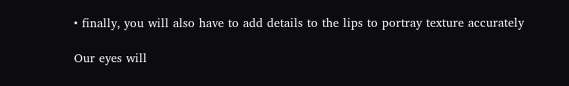• finally, you will also have to add details to the lips to portray texture accurately

Our eyes will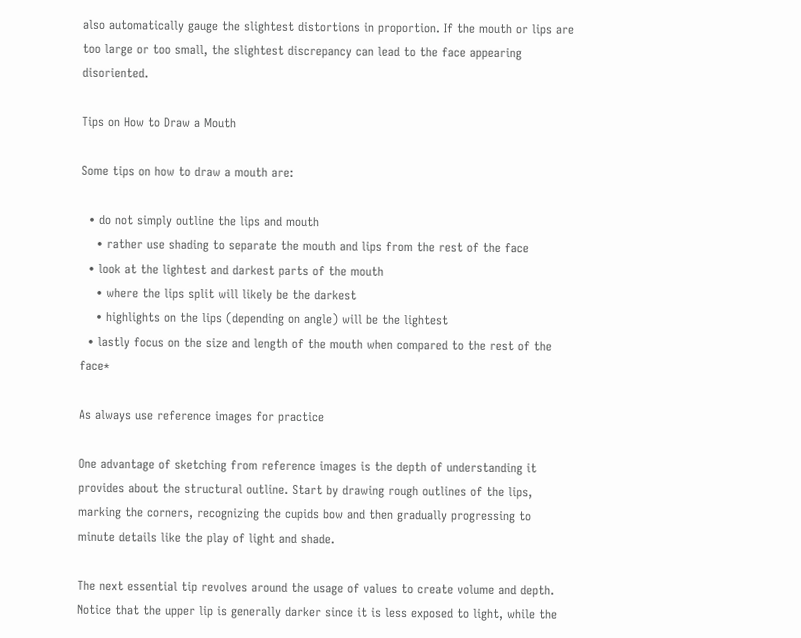also automatically gauge the slightest distortions in proportion. If the mouth or lips are too large or too small, the slightest discrepancy can lead to the face appearing disoriented.

Tips on How to Draw a Mouth

Some tips on how to draw a mouth are:

  • do not simply outline the lips and mouth
    • rather use shading to separate the mouth and lips from the rest of the face
  • look at the lightest and darkest parts of the mouth
    • where the lips split will likely be the darkest
    • highlights on the lips (depending on angle) will be the lightest
  • lastly focus on the size and length of the mouth when compared to the rest of the face*

As always use reference images for practice

One advantage of sketching from reference images is the depth of understanding it provides about the structural outline. Start by drawing rough outlines of the lips, marking the corners, recognizing the cupids bow and then gradually progressing to minute details like the play of light and shade.

The next essential tip revolves around the usage of values to create volume and depth. Notice that the upper lip is generally darker since it is less exposed to light, while the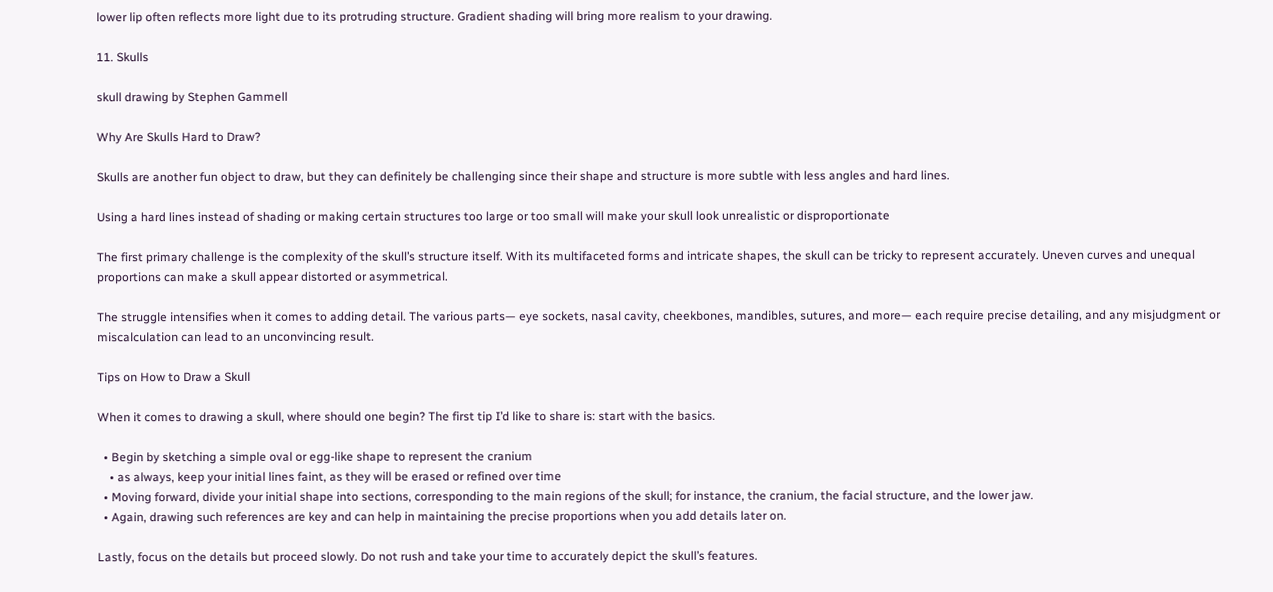lower lip often reflects more light due to its protruding structure. Gradient shading will bring more realism to your drawing.

11. Skulls

skull drawing by Stephen Gammell

Why Are Skulls Hard to Draw?

Skulls are another fun object to draw, but they can definitely be challenging since their shape and structure is more subtle with less angles and hard lines.

Using a hard lines instead of shading or making certain structures too large or too small will make your skull look unrealistic or disproportionate

The first primary challenge is the complexity of the skull’s structure itself. With its multifaceted forms and intricate shapes, the skull can be tricky to represent accurately. Uneven curves and unequal proportions can make a skull appear distorted or asymmetrical.

The struggle intensifies when it comes to adding detail. The various parts— eye sockets, nasal cavity, cheekbones, mandibles, sutures, and more— each require precise detailing, and any misjudgment or miscalculation can lead to an unconvincing result.

Tips on How to Draw a Skull

When it comes to drawing a skull, where should one begin? The first tip I’d like to share is: start with the basics.

  • Begin by sketching a simple oval or egg-like shape to represent the cranium
    • as always, keep your initial lines faint, as they will be erased or refined over time
  • Moving forward, divide your initial shape into sections, corresponding to the main regions of the skull; for instance, the cranium, the facial structure, and the lower jaw.
  • Again, drawing such references are key and can help in maintaining the precise proportions when you add details later on.

Lastly, focus on the details but proceed slowly. Do not rush and take your time to accurately depict the skull’s features.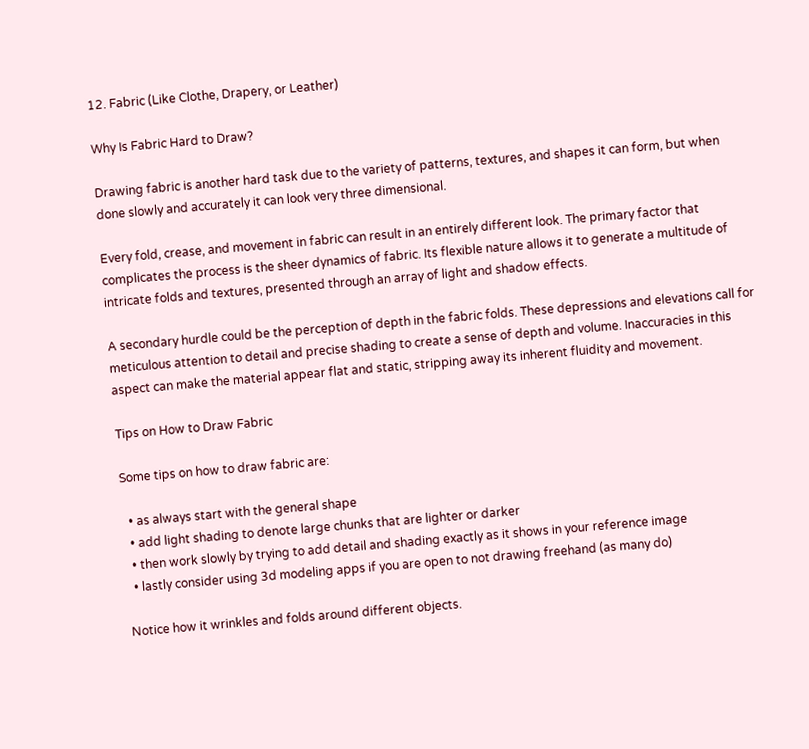12. Fabric (Like Clothe, Drapery, or Leather)

Why Is Fabric Hard to Draw?

Drawing fabric is another hard task due to the variety of patterns, textures, and shapes it can form, but when done slowly and accurately it can look very three dimensional.

Every fold, crease, and movement in fabric can result in an entirely different look. The primary factor that complicates the process is the sheer dynamics of fabric. Its flexible nature allows it to generate a multitude of intricate folds and textures, presented through an array of light and shadow effects.

A secondary hurdle could be the perception of depth in the fabric folds. These depressions and elevations call for meticulous attention to detail and precise shading to create a sense of depth and volume. Inaccuracies in this aspect can make the material appear flat and static, stripping away its inherent fluidity and movement.

Tips on How to Draw Fabric

Some tips on how to draw fabric are:

  • as always start with the general shape
  • add light shading to denote large chunks that are lighter or darker
  • then work slowly by trying to add detail and shading exactly as it shows in your reference image
  • lastly consider using 3d modeling apps if you are open to not drawing freehand (as many do)

Notice how it wrinkles and folds around different objects.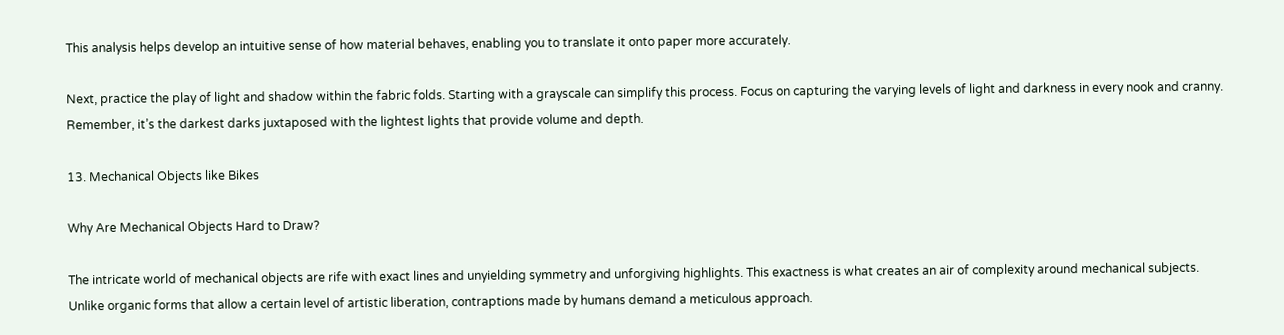This analysis helps develop an intuitive sense of how material behaves, enabling you to translate it onto paper more accurately.

Next, practice the play of light and shadow within the fabric folds. Starting with a grayscale can simplify this process. Focus on capturing the varying levels of light and darkness in every nook and cranny. Remember, it’s the darkest darks juxtaposed with the lightest lights that provide volume and depth.

13. Mechanical Objects like Bikes

Why Are Mechanical Objects Hard to Draw?

The intricate world of mechanical objects are rife with exact lines and unyielding symmetry and unforgiving highlights. This exactness is what creates an air of complexity around mechanical subjects. Unlike organic forms that allow a certain level of artistic liberation, contraptions made by humans demand a meticulous approach.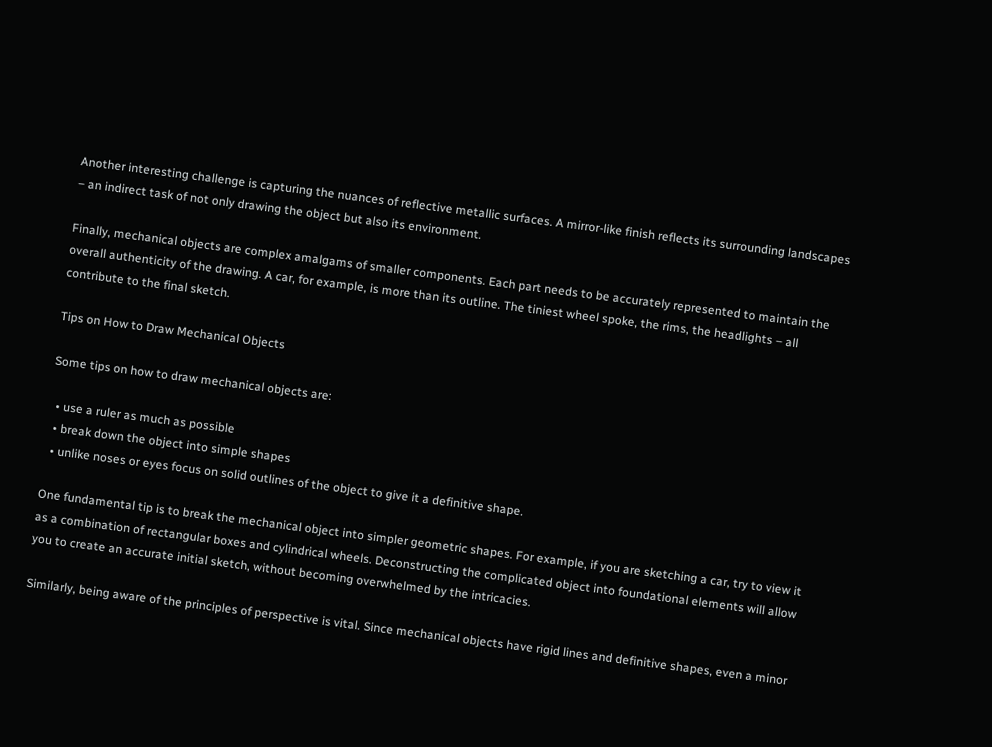Another interesting challenge is capturing the nuances of reflective metallic surfaces. A mirror-like finish reflects its surrounding landscapes – an indirect task of not only drawing the object but also its environment.

Finally, mechanical objects are complex amalgams of smaller components. Each part needs to be accurately represented to maintain the overall authenticity of the drawing. A car, for example, is more than its outline. The tiniest wheel spoke, the rims, the headlights – all contribute to the final sketch.

Tips on How to Draw Mechanical Objects

Some tips on how to draw mechanical objects are:

  • use a ruler as much as possible
  • break down the object into simple shapes
  • unlike noses or eyes focus on solid outlines of the object to give it a definitive shape.

One fundamental tip is to break the mechanical object into simpler geometric shapes. For example, if you are sketching a car, try to view it as a combination of rectangular boxes and cylindrical wheels. Deconstructing the complicated object into foundational elements will allow you to create an accurate initial sketch, without becoming overwhelmed by the intricacies.

Similarly, being aware of the principles of perspective is vital. Since mechanical objects have rigid lines and definitive shapes, even a minor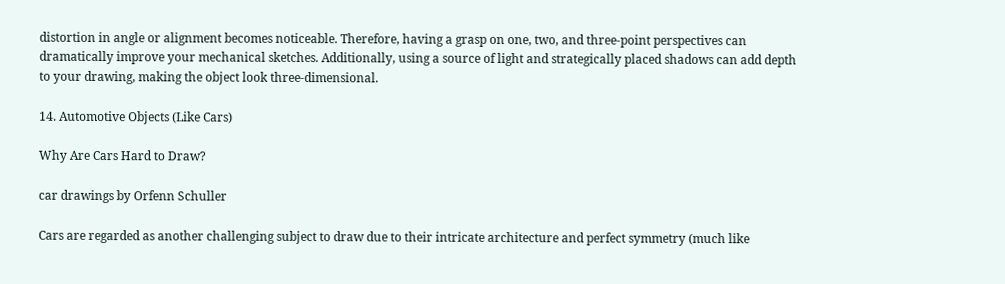distortion in angle or alignment becomes noticeable. Therefore, having a grasp on one, two, and three-point perspectives can dramatically improve your mechanical sketches. Additionally, using a source of light and strategically placed shadows can add depth to your drawing, making the object look three-dimensional.

14. Automotive Objects (Like Cars)

Why Are Cars Hard to Draw?

car drawings by Orfenn Schuller

Cars are regarded as another challenging subject to draw due to their intricate architecture and perfect symmetry (much like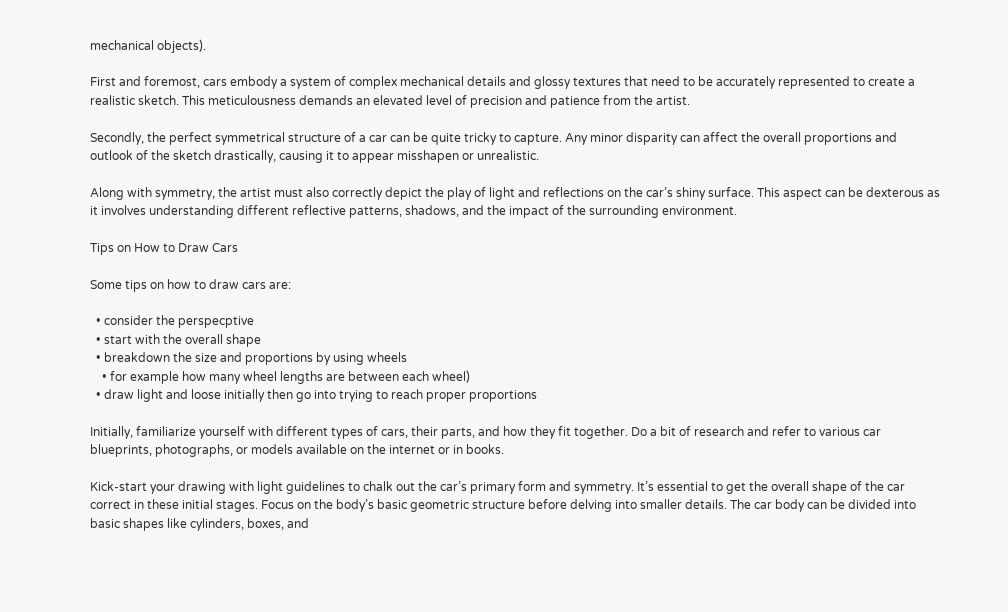mechanical objects).

First and foremost, cars embody a system of complex mechanical details and glossy textures that need to be accurately represented to create a realistic sketch. This meticulousness demands an elevated level of precision and patience from the artist.

Secondly, the perfect symmetrical structure of a car can be quite tricky to capture. Any minor disparity can affect the overall proportions and outlook of the sketch drastically, causing it to appear misshapen or unrealistic.

Along with symmetry, the artist must also correctly depict the play of light and reflections on the car’s shiny surface. This aspect can be dexterous as it involves understanding different reflective patterns, shadows, and the impact of the surrounding environment.

Tips on How to Draw Cars

Some tips on how to draw cars are:

  • consider the perspecptive
  • start with the overall shape
  • breakdown the size and proportions by using wheels
    • for example how many wheel lengths are between each wheel)
  • draw light and loose initially then go into trying to reach proper proportions

Initially, familiarize yourself with different types of cars, their parts, and how they fit together. Do a bit of research and refer to various car blueprints, photographs, or models available on the internet or in books.

Kick-start your drawing with light guidelines to chalk out the car’s primary form and symmetry. It’s essential to get the overall shape of the car correct in these initial stages. Focus on the body’s basic geometric structure before delving into smaller details. The car body can be divided into basic shapes like cylinders, boxes, and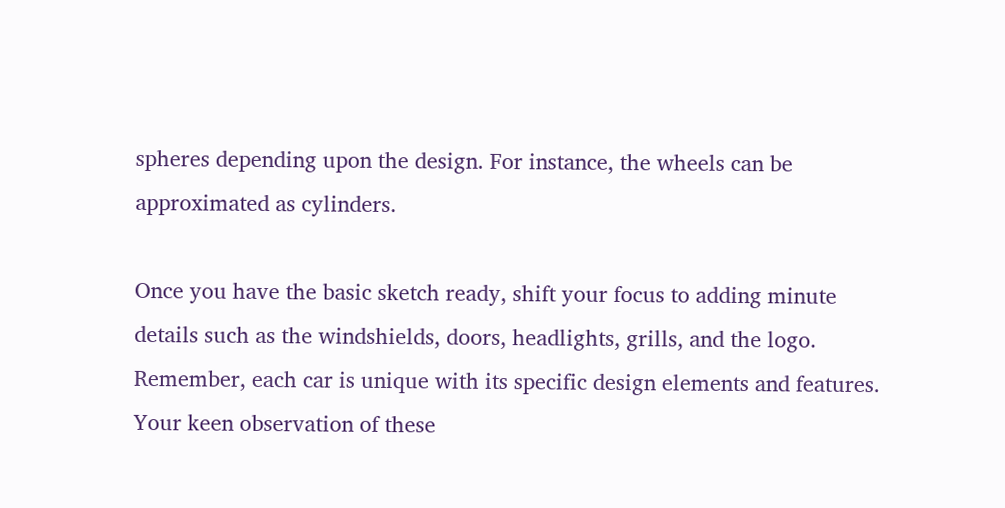spheres depending upon the design. For instance, the wheels can be approximated as cylinders.

Once you have the basic sketch ready, shift your focus to adding minute details such as the windshields, doors, headlights, grills, and the logo. Remember, each car is unique with its specific design elements and features. Your keen observation of these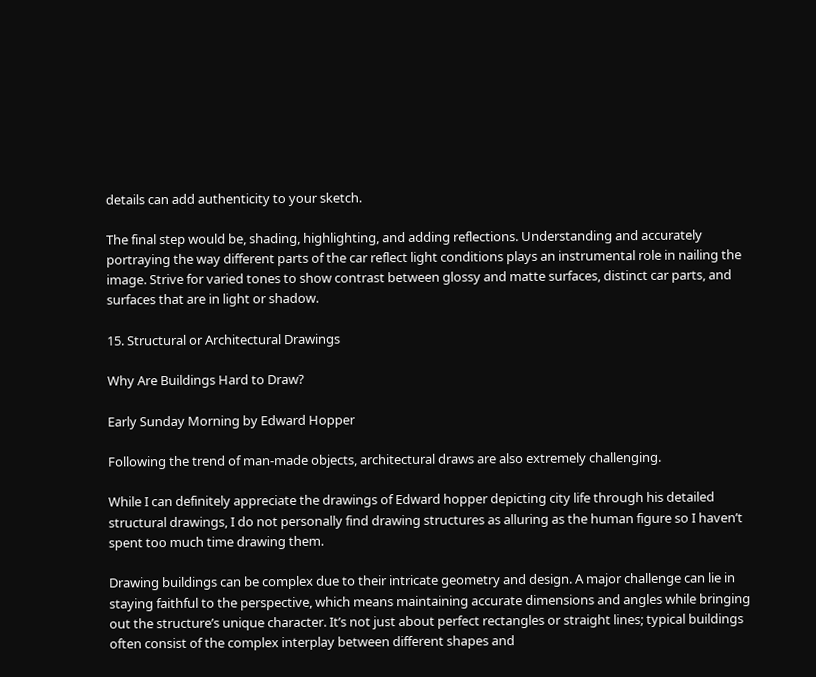details can add authenticity to your sketch.

The final step would be, shading, highlighting, and adding reflections. Understanding and accurately portraying the way different parts of the car reflect light conditions plays an instrumental role in nailing the image. Strive for varied tones to show contrast between glossy and matte surfaces, distinct car parts, and surfaces that are in light or shadow.

15. Structural or Architectural Drawings

Why Are Buildings Hard to Draw?

Early Sunday Morning by Edward Hopper

Following the trend of man-made objects, architectural draws are also extremely challenging.

While I can definitely appreciate the drawings of Edward hopper depicting city life through his detailed structural drawings, I do not personally find drawing structures as alluring as the human figure so I haven’t spent too much time drawing them.

Drawing buildings can be complex due to their intricate geometry and design. A major challenge can lie in staying faithful to the perspective, which means maintaining accurate dimensions and angles while bringing out the structure’s unique character. It’s not just about perfect rectangles or straight lines; typical buildings often consist of the complex interplay between different shapes and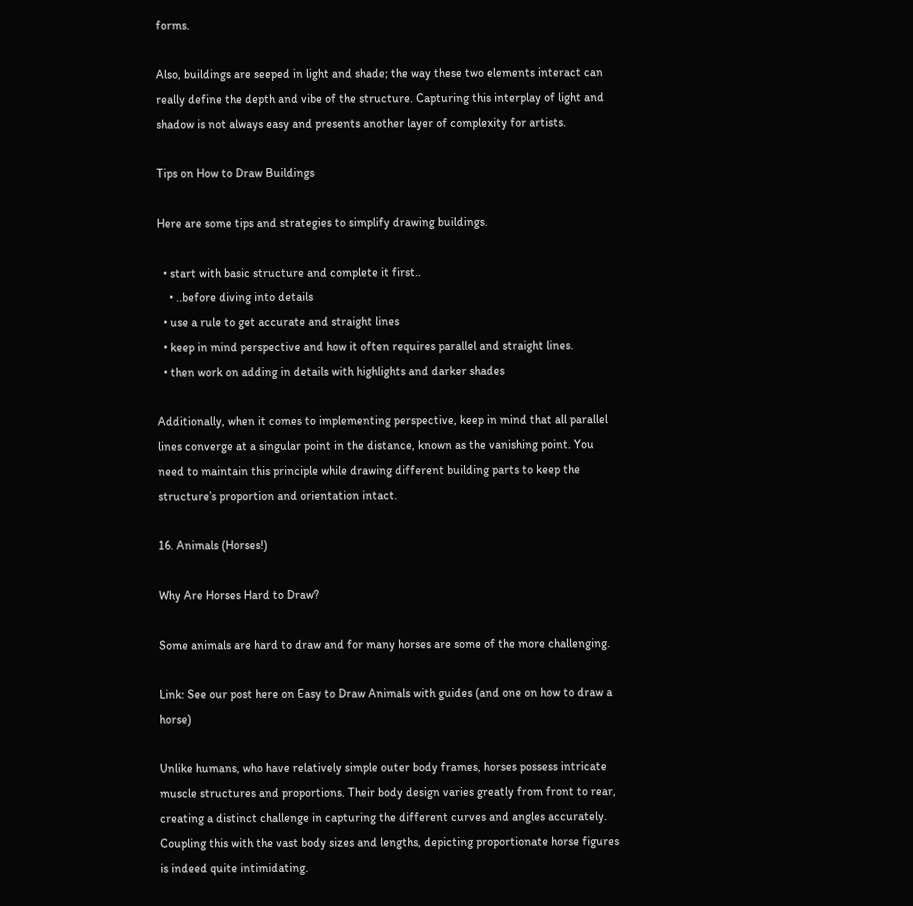forms.

Also, buildings are seeped in light and shade; the way these two elements interact can really define the depth and vibe of the structure. Capturing this interplay of light and shadow is not always easy and presents another layer of complexity for artists.

Tips on How to Draw Buildings

Here are some tips and strategies to simplify drawing buildings.

  • start with basic structure and complete it first..
    • ..before diving into details
  • use a rule to get accurate and straight lines
  • keep in mind perspective and how it often requires parallel and straight lines.
  • then work on adding in details with highlights and darker shades

Additionally, when it comes to implementing perspective, keep in mind that all parallel lines converge at a singular point in the distance, known as the vanishing point. You need to maintain this principle while drawing different building parts to keep the structure’s proportion and orientation intact.

16. Animals (Horses!)

Why Are Horses Hard to Draw?

Some animals are hard to draw and for many horses are some of the more challenging.

Link: See our post here on Easy to Draw Animals with guides (and one on how to draw a horse)

Unlike humans, who have relatively simple outer body frames, horses possess intricate muscle structures and proportions. Their body design varies greatly from front to rear, creating a distinct challenge in capturing the different curves and angles accurately. Coupling this with the vast body sizes and lengths, depicting proportionate horse figures is indeed quite intimidating.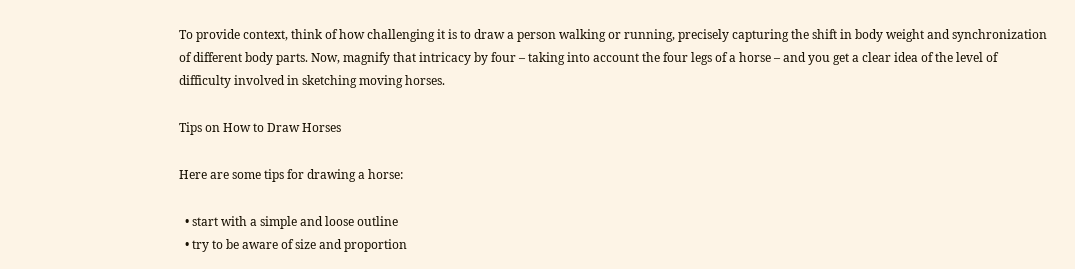To provide context, think of how challenging it is to draw a person walking or running, precisely capturing the shift in body weight and synchronization of different body parts. Now, magnify that intricacy by four – taking into account the four legs of a horse – and you get a clear idea of the level of difficulty involved in sketching moving horses.

Tips on How to Draw Horses

Here are some tips for drawing a horse:

  • start with a simple and loose outline
  • try to be aware of size and proportion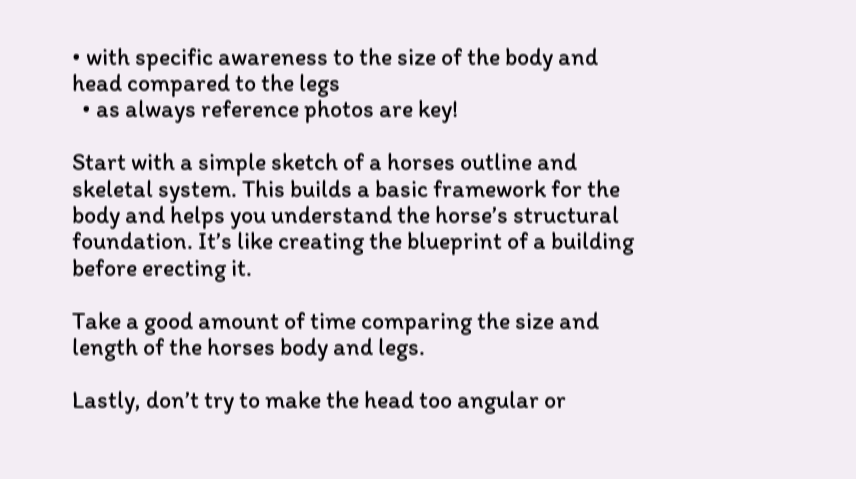• with specific awareness to the size of the body and head compared to the legs
  • as always reference photos are key!

Start with a simple sketch of a horses outline and skeletal system. This builds a basic framework for the body and helps you understand the horse’s structural foundation. It’s like creating the blueprint of a building before erecting it.

Take a good amount of time comparing the size and length of the horses body and legs.

Lastly, don’t try to make the head too angular or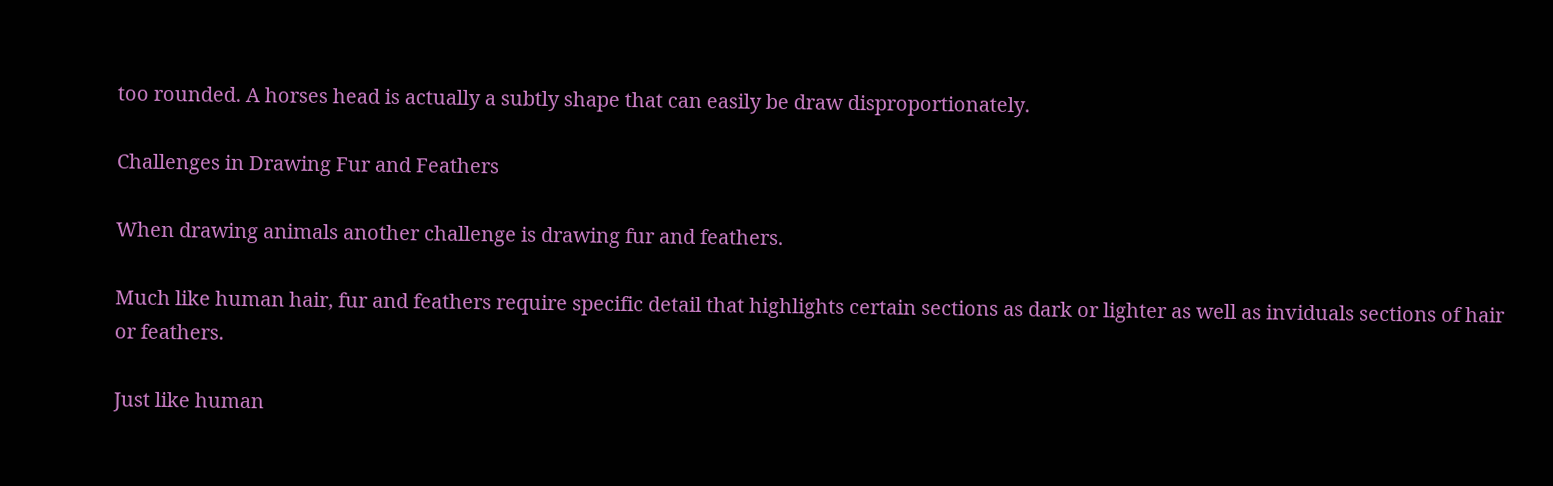too rounded. A horses head is actually a subtly shape that can easily be draw disproportionately.

Challenges in Drawing Fur and Feathers

When drawing animals another challenge is drawing fur and feathers.

Much like human hair, fur and feathers require specific detail that highlights certain sections as dark or lighter as well as inviduals sections of hair or feathers.

Just like human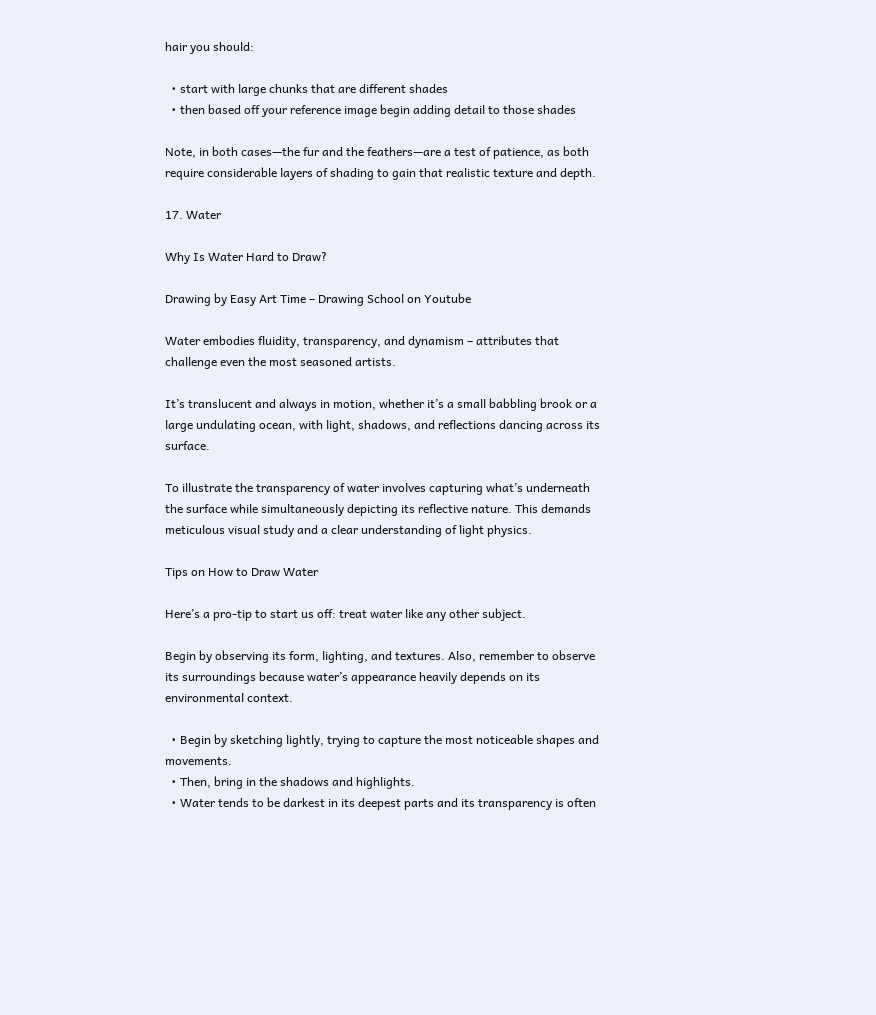hair you should:

  • start with large chunks that are different shades
  • then based off your reference image begin adding detail to those shades

Note, in both cases—the fur and the feathers—are a test of patience, as both require considerable layers of shading to gain that realistic texture and depth.

17. Water

Why Is Water Hard to Draw?

Drawing by Easy Art Time – Drawing School on Youtube

Water embodies fluidity, transparency, and dynamism – attributes that challenge even the most seasoned artists.

It’s translucent and always in motion, whether it’s a small babbling brook or a large undulating ocean, with light, shadows, and reflections dancing across its surface.

To illustrate the transparency of water involves capturing what’s underneath the surface while simultaneously depicting its reflective nature. This demands meticulous visual study and a clear understanding of light physics.

Tips on How to Draw Water

Here’s a pro-tip to start us off: treat water like any other subject.

Begin by observing its form, lighting, and textures. Also, remember to observe its surroundings because water’s appearance heavily depends on its environmental context.

  • Begin by sketching lightly, trying to capture the most noticeable shapes and movements.
  • Then, bring in the shadows and highlights.
  • Water tends to be darkest in its deepest parts and its transparency is often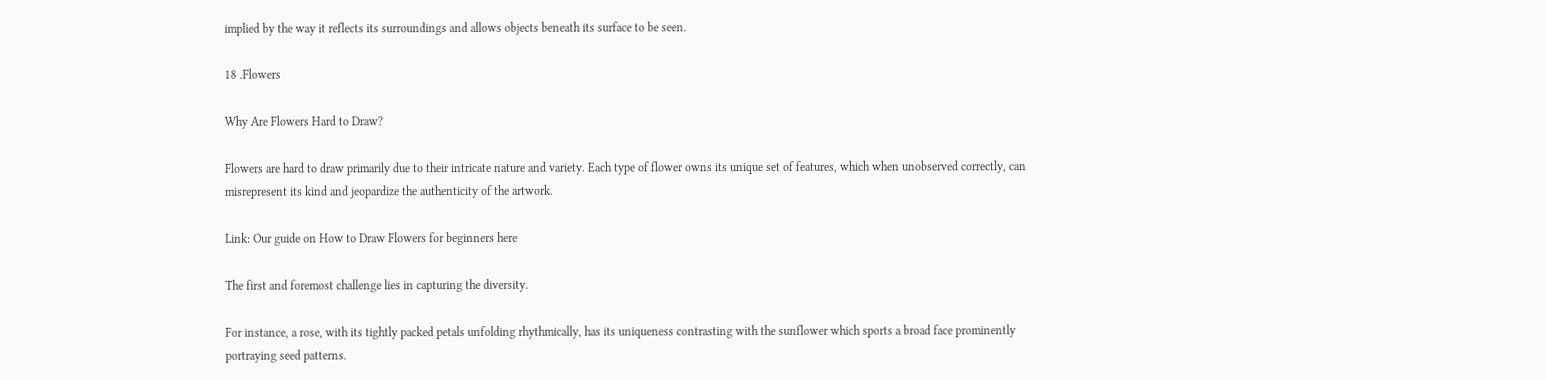implied by the way it reflects its surroundings and allows objects beneath its surface to be seen.

18 .Flowers

Why Are Flowers Hard to Draw?

Flowers are hard to draw primarily due to their intricate nature and variety. Each type of flower owns its unique set of features, which when unobserved correctly, can misrepresent its kind and jeopardize the authenticity of the artwork.

Link: Our guide on How to Draw Flowers for beginners here

The first and foremost challenge lies in capturing the diversity.

For instance, a rose, with its tightly packed petals unfolding rhythmically, has its uniqueness contrasting with the sunflower which sports a broad face prominently portraying seed patterns.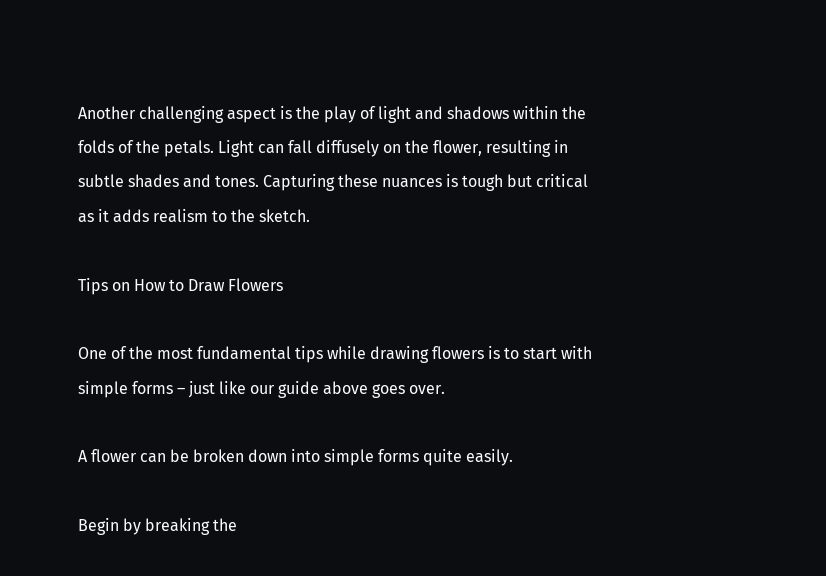Another challenging aspect is the play of light and shadows within the folds of the petals. Light can fall diffusely on the flower, resulting in subtle shades and tones. Capturing these nuances is tough but critical as it adds realism to the sketch.

Tips on How to Draw Flowers

One of the most fundamental tips while drawing flowers is to start with simple forms – just like our guide above goes over.

A flower can be broken down into simple forms quite easily.

Begin by breaking the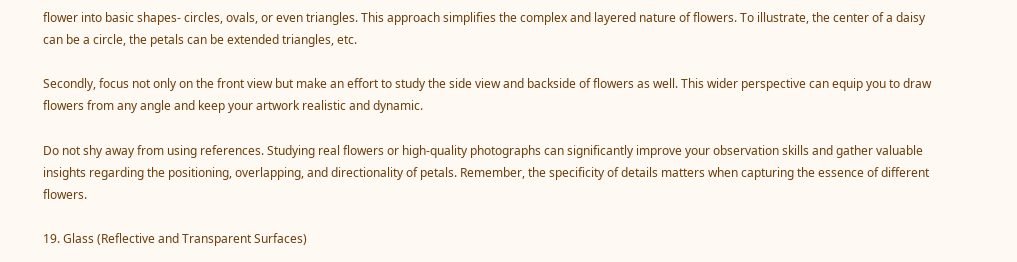flower into basic shapes- circles, ovals, or even triangles. This approach simplifies the complex and layered nature of flowers. To illustrate, the center of a daisy can be a circle, the petals can be extended triangles, etc.

Secondly, focus not only on the front view but make an effort to study the side view and backside of flowers as well. This wider perspective can equip you to draw flowers from any angle and keep your artwork realistic and dynamic.

Do not shy away from using references. Studying real flowers or high-quality photographs can significantly improve your observation skills and gather valuable insights regarding the positioning, overlapping, and directionality of petals. Remember, the specificity of details matters when capturing the essence of different flowers.

19. Glass (Reflective and Transparent Surfaces)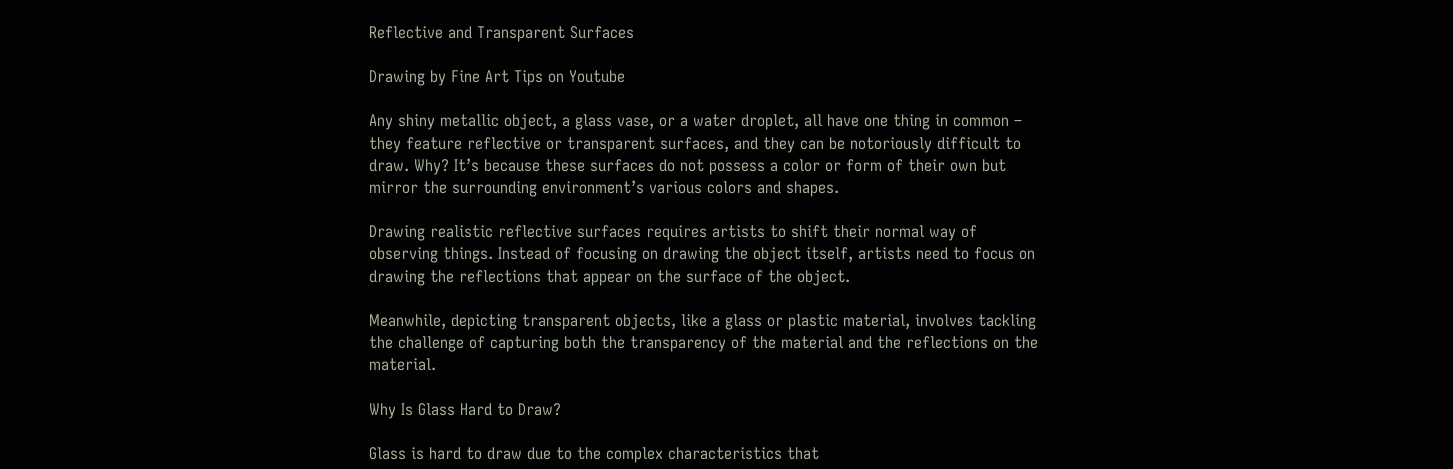Reflective and Transparent Surfaces

Drawing by Fine Art Tips on Youtube

Any shiny metallic object, a glass vase, or a water droplet, all have one thing in common – they feature reflective or transparent surfaces, and they can be notoriously difficult to draw. Why? It’s because these surfaces do not possess a color or form of their own but mirror the surrounding environment’s various colors and shapes.

Drawing realistic reflective surfaces requires artists to shift their normal way of observing things. Instead of focusing on drawing the object itself, artists need to focus on drawing the reflections that appear on the surface of the object.

Meanwhile, depicting transparent objects, like a glass or plastic material, involves tackling the challenge of capturing both the transparency of the material and the reflections on the material.

Why Is Glass Hard to Draw?

Glass is hard to draw due to the complex characteristics that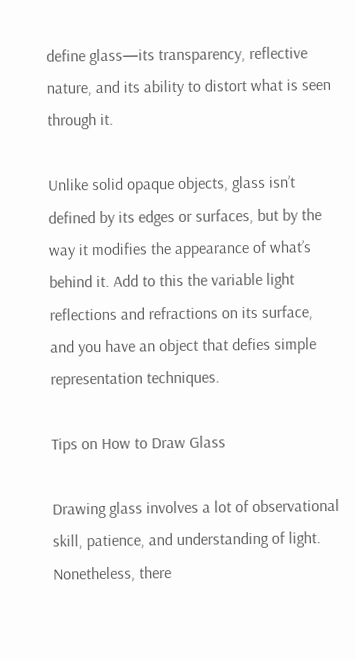define glass—its transparency, reflective nature, and its ability to distort what is seen through it.

Unlike solid opaque objects, glass isn’t defined by its edges or surfaces, but by the way it modifies the appearance of what’s behind it. Add to this the variable light reflections and refractions on its surface, and you have an object that defies simple representation techniques.

Tips on How to Draw Glass

Drawing glass involves a lot of observational skill, patience, and understanding of light. Nonetheless, there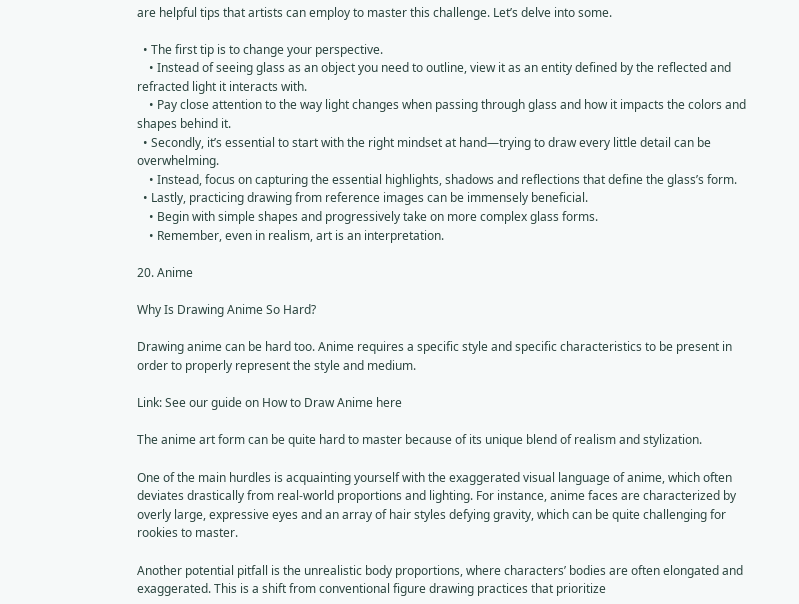are helpful tips that artists can employ to master this challenge. Let’s delve into some.

  • The first tip is to change your perspective.
    • Instead of seeing glass as an object you need to outline, view it as an entity defined by the reflected and refracted light it interacts with.
    • Pay close attention to the way light changes when passing through glass and how it impacts the colors and shapes behind it.
  • Secondly, it’s essential to start with the right mindset at hand—trying to draw every little detail can be overwhelming.
    • Instead, focus on capturing the essential highlights, shadows and reflections that define the glass’s form.
  • Lastly, practicing drawing from reference images can be immensely beneficial.
    • Begin with simple shapes and progressively take on more complex glass forms.
    • Remember, even in realism, art is an interpretation.

20. Anime

Why Is Drawing Anime So Hard?

Drawing anime can be hard too. Anime requires a specific style and specific characteristics to be present in order to properly represent the style and medium.

Link: See our guide on How to Draw Anime here

The anime art form can be quite hard to master because of its unique blend of realism and stylization.

One of the main hurdles is acquainting yourself with the exaggerated visual language of anime, which often deviates drastically from real-world proportions and lighting. For instance, anime faces are characterized by overly large, expressive eyes and an array of hair styles defying gravity, which can be quite challenging for rookies to master.

Another potential pitfall is the unrealistic body proportions, where characters’ bodies are often elongated and exaggerated. This is a shift from conventional figure drawing practices that prioritize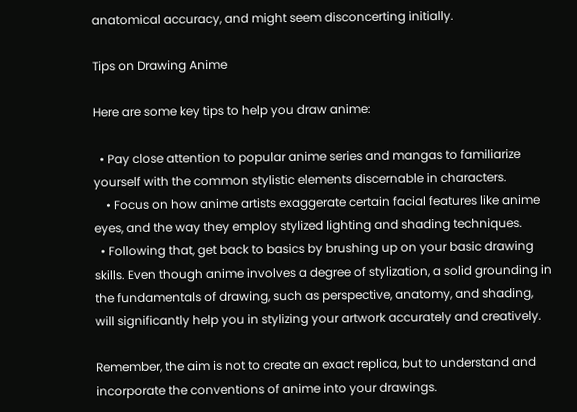anatomical accuracy, and might seem disconcerting initially.

Tips on Drawing Anime

Here are some key tips to help you draw anime:

  • Pay close attention to popular anime series and mangas to familiarize yourself with the common stylistic elements discernable in characters.
    • Focus on how anime artists exaggerate certain facial features like anime eyes, and the way they employ stylized lighting and shading techniques.
  • Following that, get back to basics by brushing up on your basic drawing skills. Even though anime involves a degree of stylization, a solid grounding in the fundamentals of drawing, such as perspective, anatomy, and shading, will significantly help you in stylizing your artwork accurately and creatively.

Remember, the aim is not to create an exact replica, but to understand and incorporate the conventions of anime into your drawings.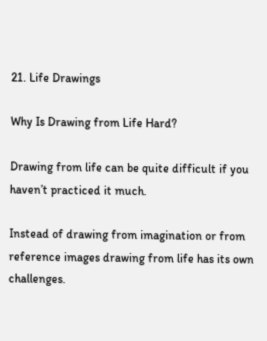21. Life Drawings

Why Is Drawing from Life Hard?

Drawing from life can be quite difficult if you haven’t practiced it much.

Instead of drawing from imagination or from reference images drawing from life has its own challenges.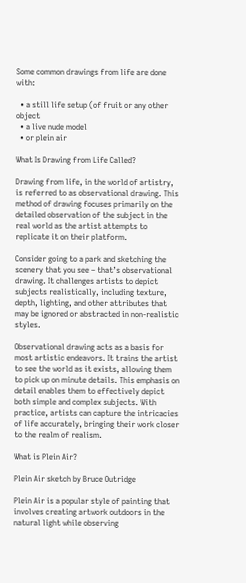Some common drawings from life are done with:

  • a still life setup (of fruit or any other object
  • a live nude model
  • or plein air

What Is Drawing from Life Called?

Drawing from life, in the world of artistry, is referred to as observational drawing. This method of drawing focuses primarily on the detailed observation of the subject in the real world as the artist attempts to replicate it on their platform.

Consider going to a park and sketching the scenery that you see – that’s observational drawing. It challenges artists to depict subjects realistically, including texture, depth, lighting, and other attributes that may be ignored or abstracted in non-realistic styles.

Observational drawing acts as a basis for most artistic endeavors. It trains the artist to see the world as it exists, allowing them to pick up on minute details. This emphasis on detail enables them to effectively depict both simple and complex subjects. With practice, artists can capture the intricacies of life accurately, bringing their work closer to the realm of realism.

What is Plein Air?

Plein Air sketch by Bruce Outridge

Plein Air is a popular style of painting that involves creating artwork outdoors in the natural light while observing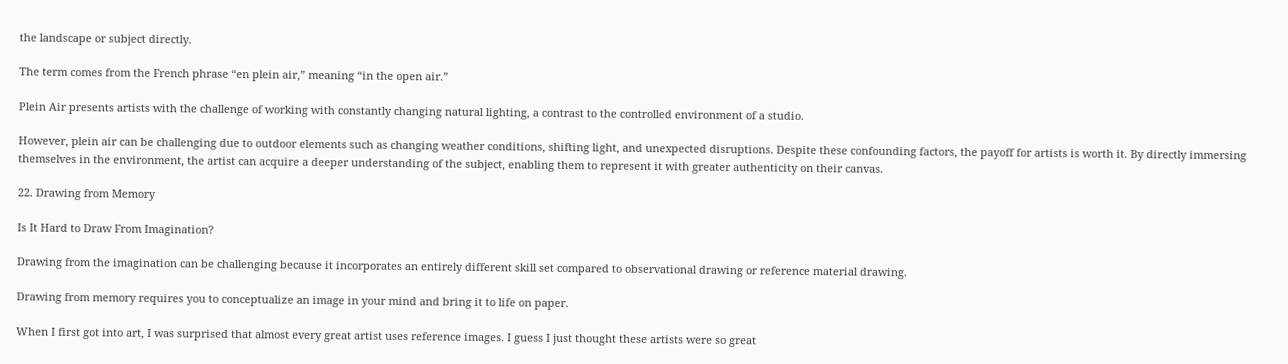the landscape or subject directly.

The term comes from the French phrase “en plein air,” meaning “in the open air.”

Plein Air presents artists with the challenge of working with constantly changing natural lighting, a contrast to the controlled environment of a studio.

However, plein air can be challenging due to outdoor elements such as changing weather conditions, shifting light, and unexpected disruptions. Despite these confounding factors, the payoff for artists is worth it. By directly immersing themselves in the environment, the artist can acquire a deeper understanding of the subject, enabling them to represent it with greater authenticity on their canvas.

22. Drawing from Memory

Is It Hard to Draw From Imagination?

Drawing from the imagination can be challenging because it incorporates an entirely different skill set compared to observational drawing or reference material drawing.

Drawing from memory requires you to conceptualize an image in your mind and bring it to life on paper.

When I first got into art, I was surprised that almost every great artist uses reference images. I guess I just thought these artists were so great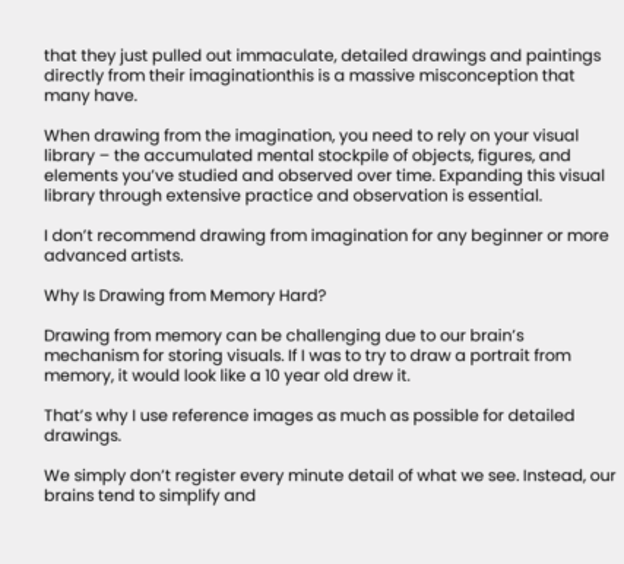that they just pulled out immaculate, detailed drawings and paintings directly from their imaginationthis is a massive misconception that many have.

When drawing from the imagination, you need to rely on your visual library – the accumulated mental stockpile of objects, figures, and elements you’ve studied and observed over time. Expanding this visual library through extensive practice and observation is essential.

I don’t recommend drawing from imagination for any beginner or more advanced artists.

Why Is Drawing from Memory Hard?

Drawing from memory can be challenging due to our brain’s mechanism for storing visuals. If I was to try to draw a portrait from memory, it would look like a 10 year old drew it.

That’s why I use reference images as much as possible for detailed drawings.

We simply don’t register every minute detail of what we see. Instead, our brains tend to simplify and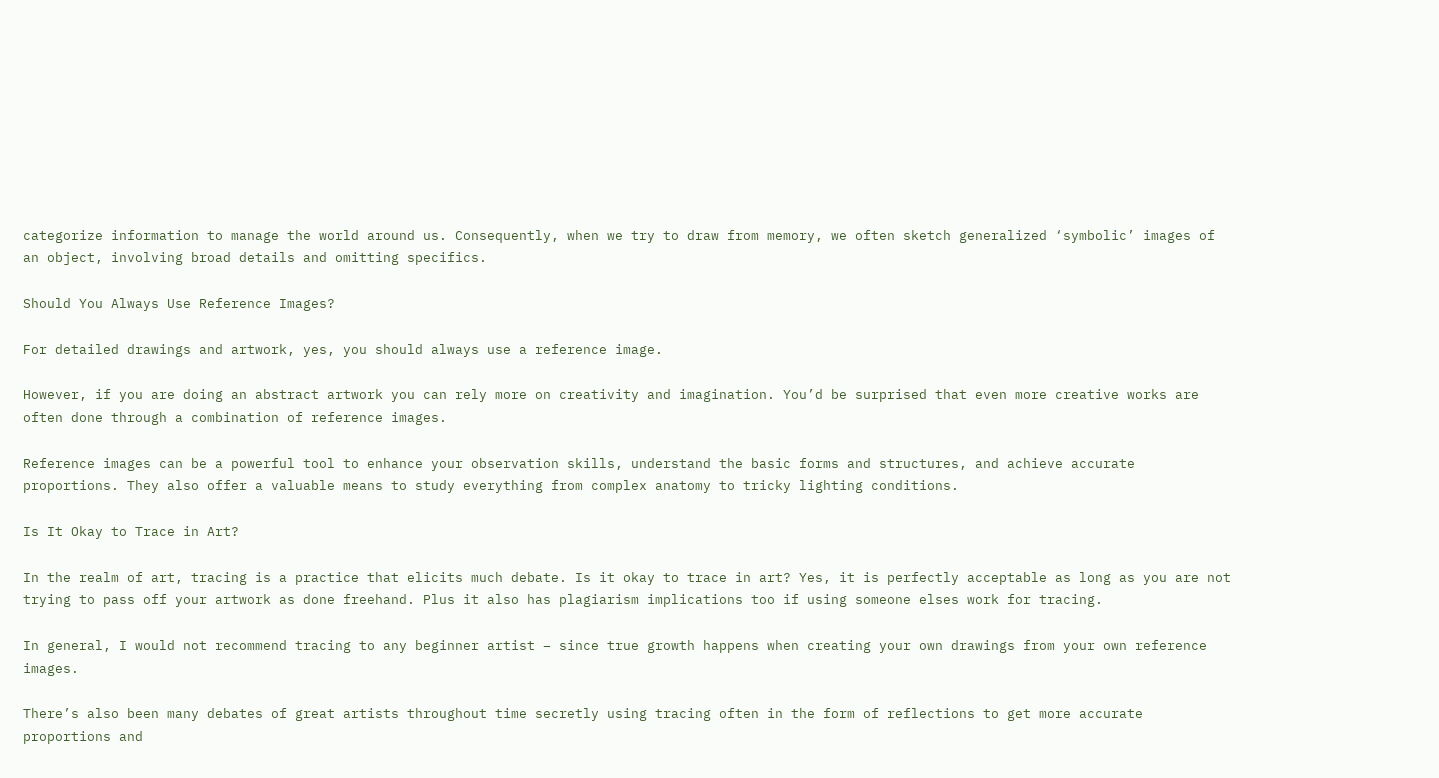categorize information to manage the world around us. Consequently, when we try to draw from memory, we often sketch generalized ‘symbolic’ images of an object, involving broad details and omitting specifics.

Should You Always Use Reference Images?

For detailed drawings and artwork, yes, you should always use a reference image.

However, if you are doing an abstract artwork you can rely more on creativity and imagination. You’d be surprised that even more creative works are often done through a combination of reference images.

Reference images can be a powerful tool to enhance your observation skills, understand the basic forms and structures, and achieve accurate proportions. They also offer a valuable means to study everything from complex anatomy to tricky lighting conditions.

Is It Okay to Trace in Art?

In the realm of art, tracing is a practice that elicits much debate. Is it okay to trace in art? Yes, it is perfectly acceptable as long as you are not trying to pass off your artwork as done freehand. Plus it also has plagiarism implications too if using someone elses work for tracing.

In general, I would not recommend tracing to any beginner artist – since true growth happens when creating your own drawings from your own reference images.

There’s also been many debates of great artists throughout time secretly using tracing often in the form of reflections to get more accurate proportions and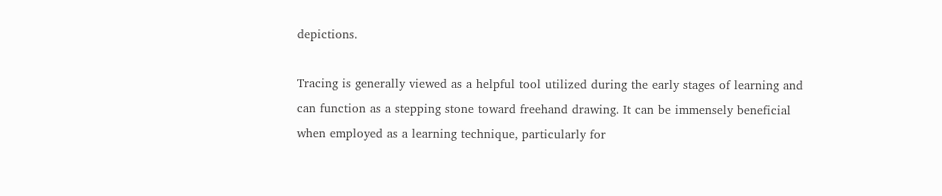depictions.

Tracing is generally viewed as a helpful tool utilized during the early stages of learning and can function as a stepping stone toward freehand drawing. It can be immensely beneficial when employed as a learning technique, particularly for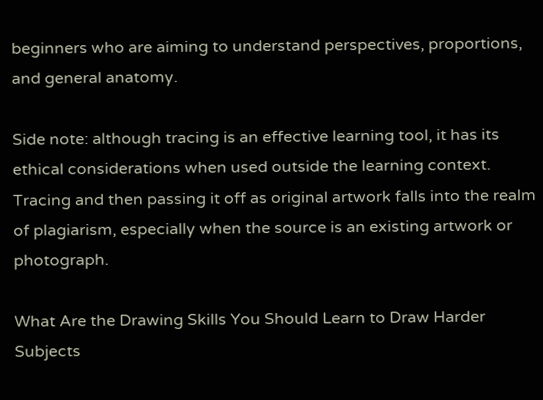beginners who are aiming to understand perspectives, proportions, and general anatomy.

Side note: although tracing is an effective learning tool, it has its ethical considerations when used outside the learning context. Tracing and then passing it off as original artwork falls into the realm of plagiarism, especially when the source is an existing artwork or photograph.

What Are the Drawing Skills You Should Learn to Draw Harder Subjects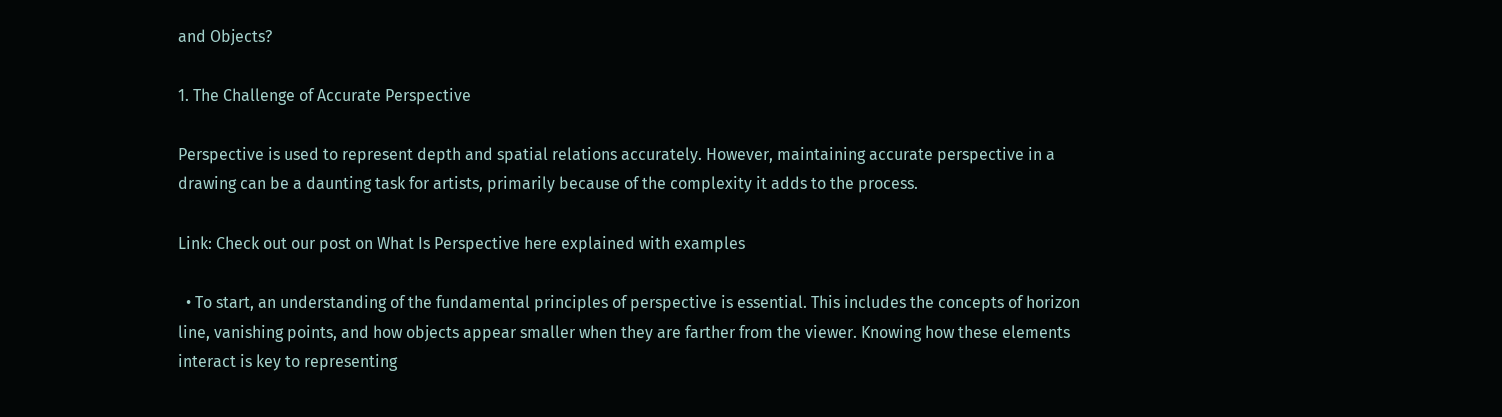and Objects?

1. The Challenge of Accurate Perspective

Perspective is used to represent depth and spatial relations accurately. However, maintaining accurate perspective in a drawing can be a daunting task for artists, primarily because of the complexity it adds to the process.

Link: Check out our post on What Is Perspective here explained with examples

  • To start, an understanding of the fundamental principles of perspective is essential. This includes the concepts of horizon line, vanishing points, and how objects appear smaller when they are farther from the viewer. Knowing how these elements interact is key to representing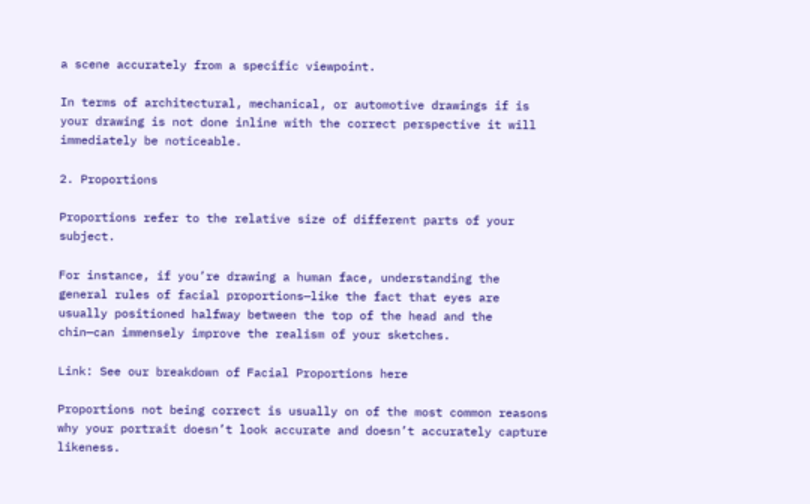a scene accurately from a specific viewpoint.

In terms of architectural, mechanical, or automotive drawings if is your drawing is not done inline with the correct perspective it will immediately be noticeable.

2. Proportions

Proportions refer to the relative size of different parts of your subject.

For instance, if you’re drawing a human face, understanding the general rules of facial proportions—like the fact that eyes are usually positioned halfway between the top of the head and the chin—can immensely improve the realism of your sketches.

Link: See our breakdown of Facial Proportions here

Proportions not being correct is usually on of the most common reasons why your portrait doesn’t look accurate and doesn’t accurately capture likeness.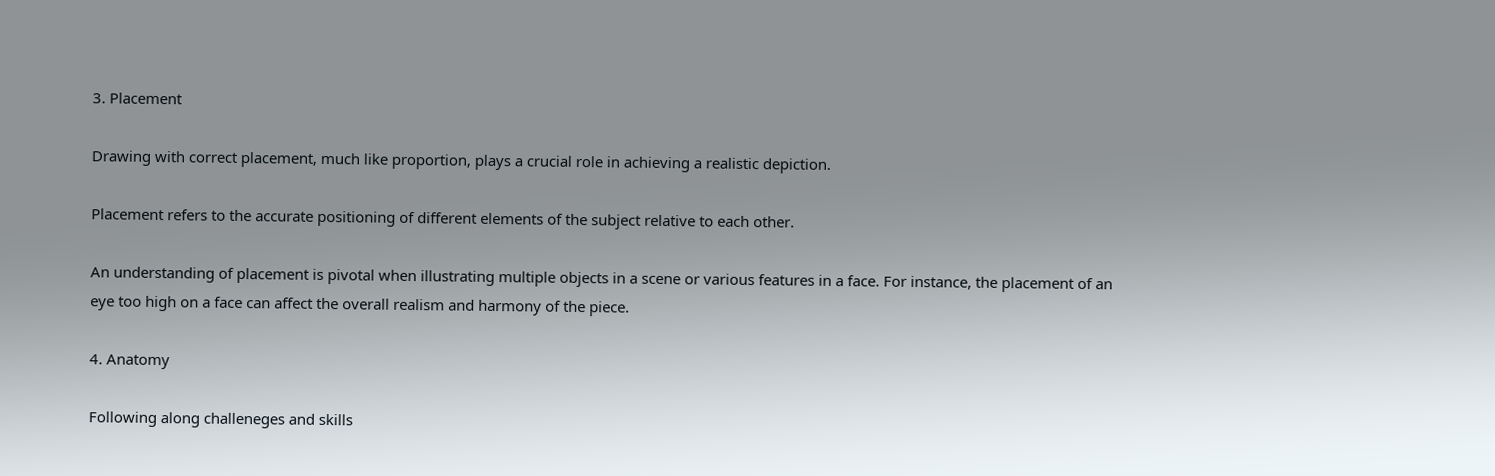3. Placement

Drawing with correct placement, much like proportion, plays a crucial role in achieving a realistic depiction.

Placement refers to the accurate positioning of different elements of the subject relative to each other.

An understanding of placement is pivotal when illustrating multiple objects in a scene or various features in a face. For instance, the placement of an eye too high on a face can affect the overall realism and harmony of the piece.

4. Anatomy

Following along challeneges and skills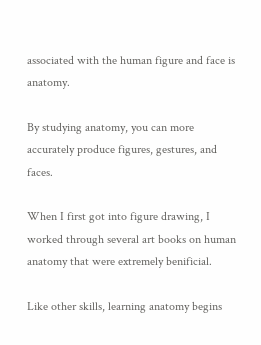associated with the human figure and face is anatomy.

By studying anatomy, you can more accurately produce figures, gestures, and faces.

When I first got into figure drawing, I worked through several art books on human anatomy that were extremely benificial.

Like other skills, learning anatomy begins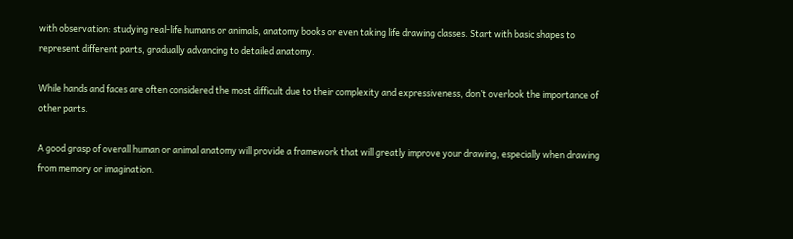with observation: studying real-life humans or animals, anatomy books or even taking life drawing classes. Start with basic shapes to represent different parts, gradually advancing to detailed anatomy.

While hands and faces are often considered the most difficult due to their complexity and expressiveness, don’t overlook the importance of other parts.

A good grasp of overall human or animal anatomy will provide a framework that will greatly improve your drawing, especially when drawing from memory or imagination.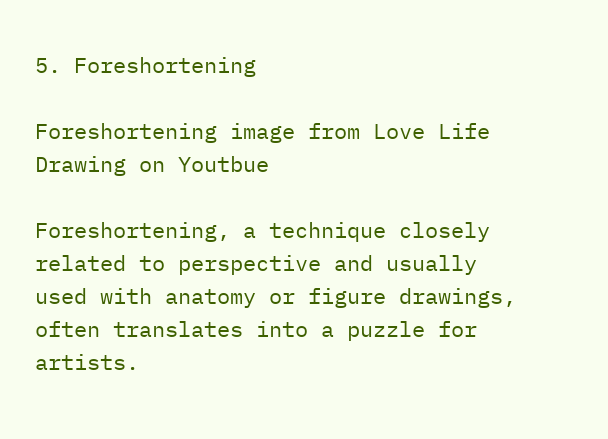5. Foreshortening

Foreshortening image from Love Life Drawing on Youtbue

Foreshortening, a technique closely related to perspective and usually used with anatomy or figure drawings, often translates into a puzzle for artists.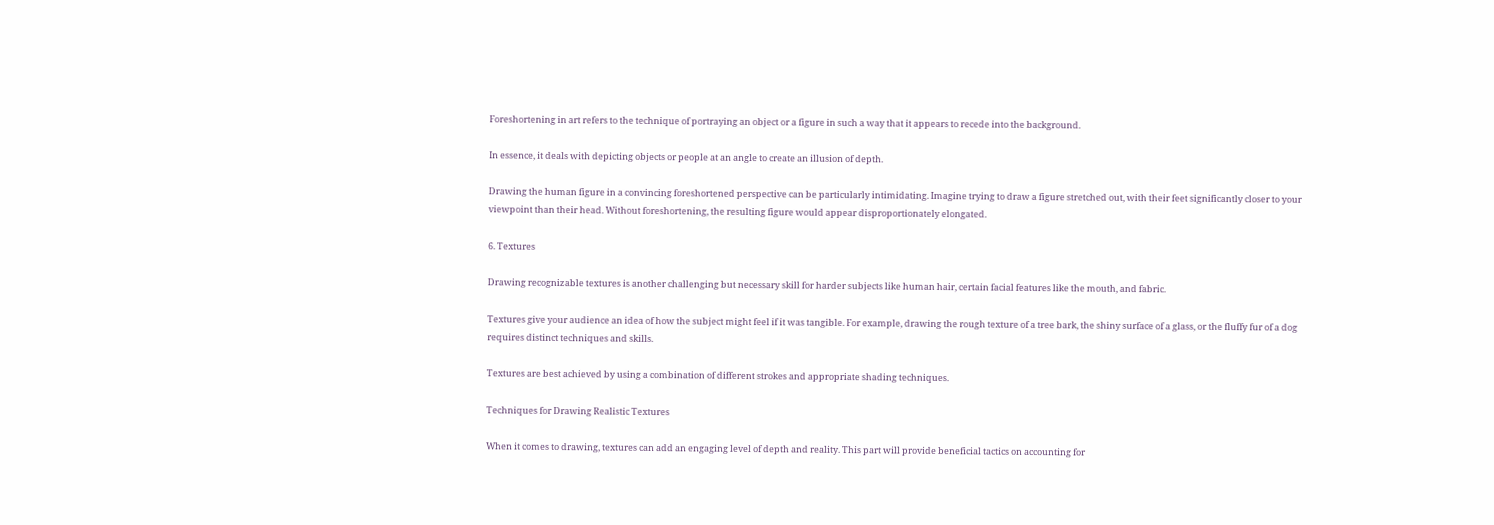Foreshortening in art refers to the technique of portraying an object or a figure in such a way that it appears to recede into the background.

In essence, it deals with depicting objects or people at an angle to create an illusion of depth.

Drawing the human figure in a convincing foreshortened perspective can be particularly intimidating. Imagine trying to draw a figure stretched out, with their feet significantly closer to your viewpoint than their head. Without foreshortening, the resulting figure would appear disproportionately elongated.

6. Textures

Drawing recognizable textures is another challenging but necessary skill for harder subjects like human hair, certain facial features like the mouth, and fabric.

Textures give your audience an idea of how the subject might feel if it was tangible. For example, drawing the rough texture of a tree bark, the shiny surface of a glass, or the fluffy fur of a dog requires distinct techniques and skills.

Textures are best achieved by using a combination of different strokes and appropriate shading techniques.

Techniques for Drawing Realistic Textures

When it comes to drawing, textures can add an engaging level of depth and reality. This part will provide beneficial tactics on accounting for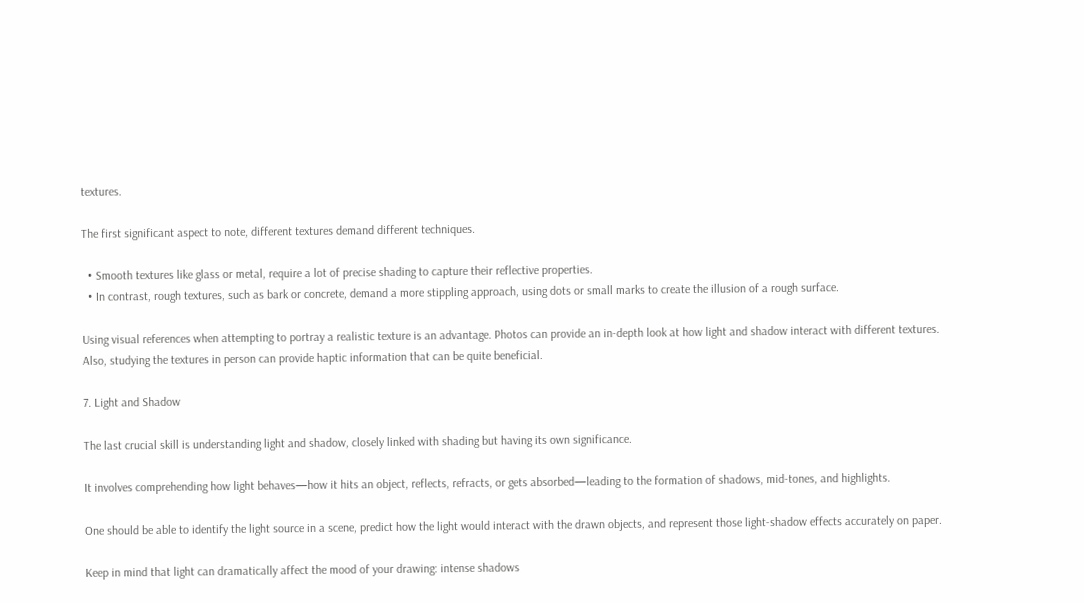textures.

The first significant aspect to note, different textures demand different techniques.

  • Smooth textures like glass or metal, require a lot of precise shading to capture their reflective properties.
  • In contrast, rough textures, such as bark or concrete, demand a more stippling approach, using dots or small marks to create the illusion of a rough surface.

Using visual references when attempting to portray a realistic texture is an advantage. Photos can provide an in-depth look at how light and shadow interact with different textures. Also, studying the textures in person can provide haptic information that can be quite beneficial.

7. Light and Shadow

The last crucial skill is understanding light and shadow, closely linked with shading but having its own significance.

It involves comprehending how light behaves—how it hits an object, reflects, refracts, or gets absorbed—leading to the formation of shadows, mid-tones, and highlights.

One should be able to identify the light source in a scene, predict how the light would interact with the drawn objects, and represent those light-shadow effects accurately on paper.

Keep in mind that light can dramatically affect the mood of your drawing: intense shadows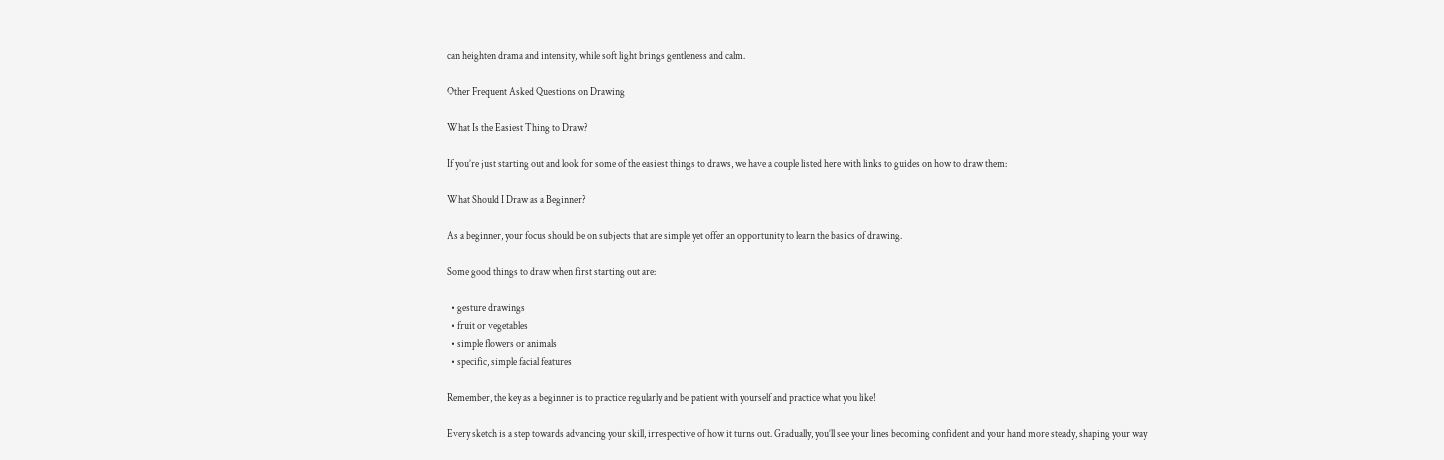can heighten drama and intensity, while soft light brings gentleness and calm.

Other Frequent Asked Questions on Drawing

What Is the Easiest Thing to Draw?

If you’re just starting out and look for some of the easiest things to draws, we have a couple listed here with links to guides on how to draw them:

What Should I Draw as a Beginner?

As a beginner, your focus should be on subjects that are simple yet offer an opportunity to learn the basics of drawing.

Some good things to draw when first starting out are:

  • gesture drawings
  • fruit or vegetables
  • simple flowers or animals
  • specific, simple facial features

Remember, the key as a beginner is to practice regularly and be patient with yourself and practice what you like!

Every sketch is a step towards advancing your skill, irrespective of how it turns out. Gradually, you’ll see your lines becoming confident and your hand more steady, shaping your way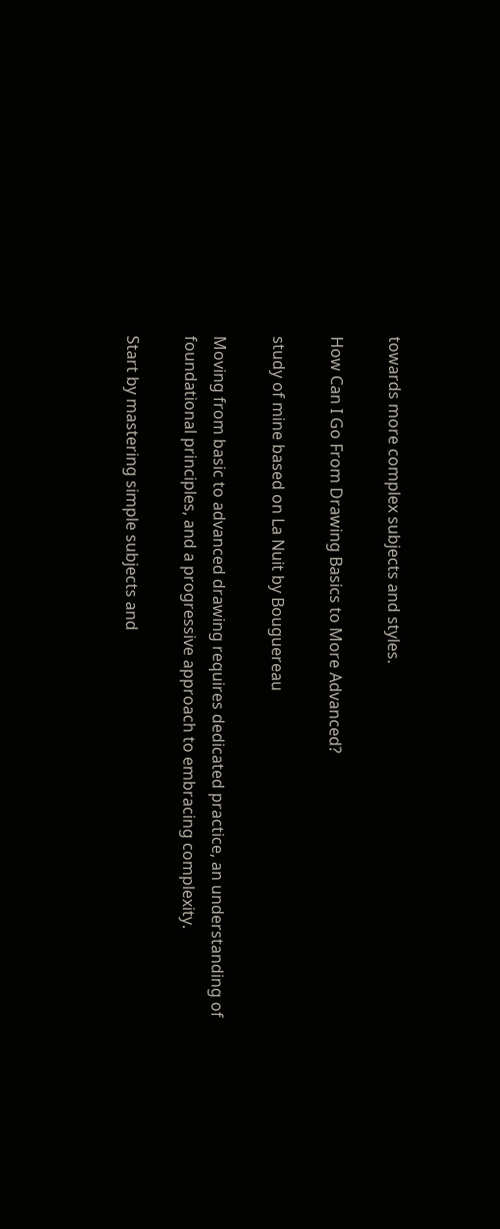towards more complex subjects and styles.

How Can I Go From Drawing Basics to More Advanced?

study of mine based on La Nuit by Bouguereau

Moving from basic to advanced drawing requires dedicated practice, an understanding of foundational principles, and a progressive approach to embracing complexity.

Start by mastering simple subjects and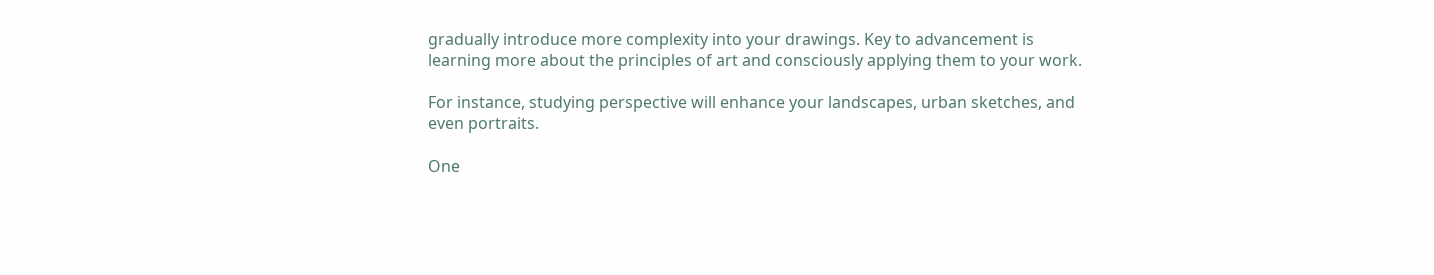gradually introduce more complexity into your drawings. Key to advancement is learning more about the principles of art and consciously applying them to your work.

For instance, studying perspective will enhance your landscapes, urban sketches, and even portraits.

One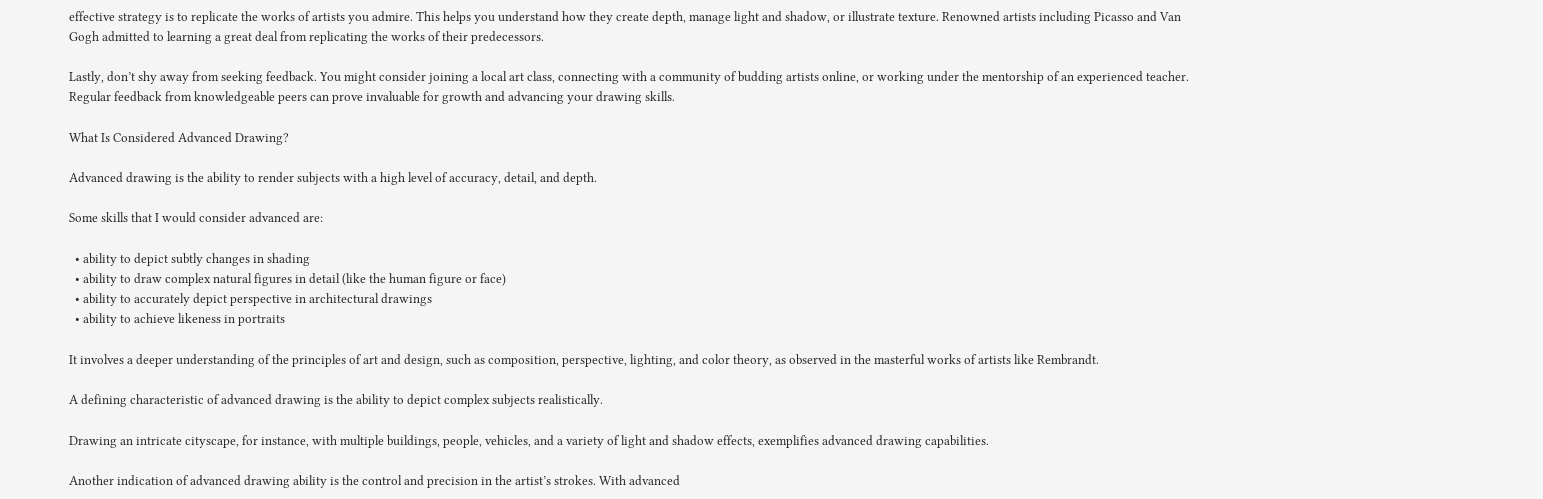effective strategy is to replicate the works of artists you admire. This helps you understand how they create depth, manage light and shadow, or illustrate texture. Renowned artists including Picasso and Van Gogh admitted to learning a great deal from replicating the works of their predecessors.

Lastly, don’t shy away from seeking feedback. You might consider joining a local art class, connecting with a community of budding artists online, or working under the mentorship of an experienced teacher. Regular feedback from knowledgeable peers can prove invaluable for growth and advancing your drawing skills.

What Is Considered Advanced Drawing?

Advanced drawing is the ability to render subjects with a high level of accuracy, detail, and depth.

Some skills that I would consider advanced are:

  • ability to depict subtly changes in shading
  • ability to draw complex natural figures in detail (like the human figure or face)
  • ability to accurately depict perspective in architectural drawings
  • ability to achieve likeness in portraits

It involves a deeper understanding of the principles of art and design, such as composition, perspective, lighting, and color theory, as observed in the masterful works of artists like Rembrandt.

A defining characteristic of advanced drawing is the ability to depict complex subjects realistically.

Drawing an intricate cityscape, for instance, with multiple buildings, people, vehicles, and a variety of light and shadow effects, exemplifies advanced drawing capabilities.

Another indication of advanced drawing ability is the control and precision in the artist’s strokes. With advanced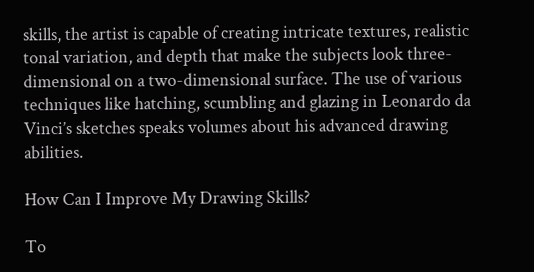skills, the artist is capable of creating intricate textures, realistic tonal variation, and depth that make the subjects look three-dimensional on a two-dimensional surface. The use of various techniques like hatching, scumbling and glazing in Leonardo da Vinci’s sketches speaks volumes about his advanced drawing abilities.

How Can I Improve My Drawing Skills?

To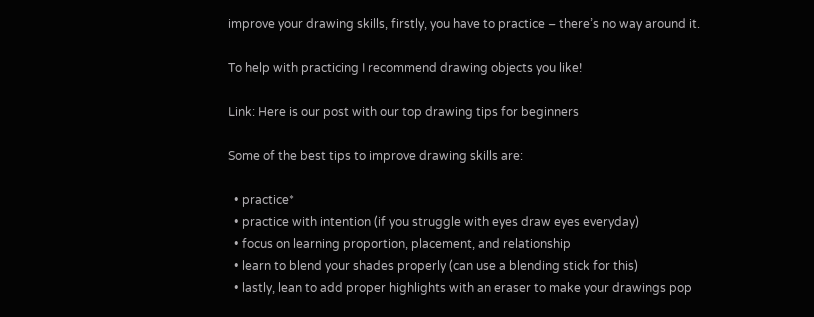improve your drawing skills, firstly, you have to practice – there’s no way around it.

To help with practicing I recommend drawing objects you like!

Link: Here is our post with our top drawing tips for beginners

Some of the best tips to improve drawing skills are:

  • practice*
  • practice with intention (if you struggle with eyes draw eyes everyday)
  • focus on learning proportion, placement, and relationship
  • learn to blend your shades properly (can use a blending stick for this)
  • lastly, lean to add proper highlights with an eraser to make your drawings pop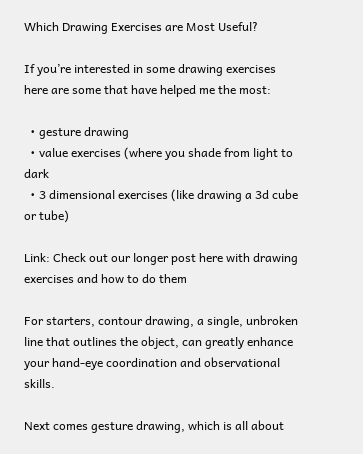Which Drawing Exercises are Most Useful?

If you’re interested in some drawing exercises here are some that have helped me the most:

  • gesture drawing
  • value exercises (where you shade from light to dark
  • 3 dimensional exercises (like drawing a 3d cube or tube)

Link: Check out our longer post here with drawing exercises and how to do them

For starters, contour drawing, a single, unbroken line that outlines the object, can greatly enhance your hand-eye coordination and observational skills.

Next comes gesture drawing, which is all about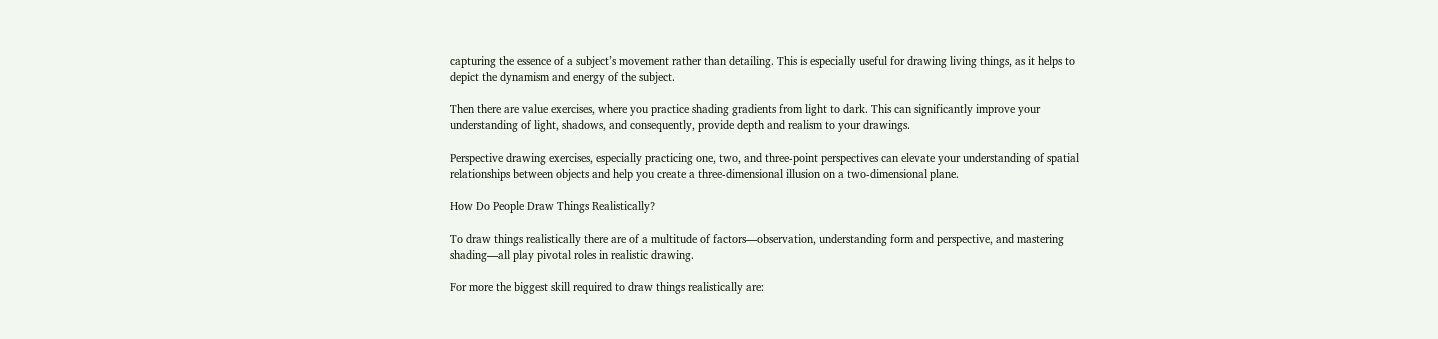capturing the essence of a subject’s movement rather than detailing. This is especially useful for drawing living things, as it helps to depict the dynamism and energy of the subject.

Then there are value exercises, where you practice shading gradients from light to dark. This can significantly improve your understanding of light, shadows, and consequently, provide depth and realism to your drawings.

Perspective drawing exercises, especially practicing one, two, and three-point perspectives can elevate your understanding of spatial relationships between objects and help you create a three-dimensional illusion on a two-dimensional plane.

How Do People Draw Things Realistically?

To draw things realistically there are of a multitude of factors—observation, understanding form and perspective, and mastering shading—all play pivotal roles in realistic drawing.

For more the biggest skill required to draw things realistically are: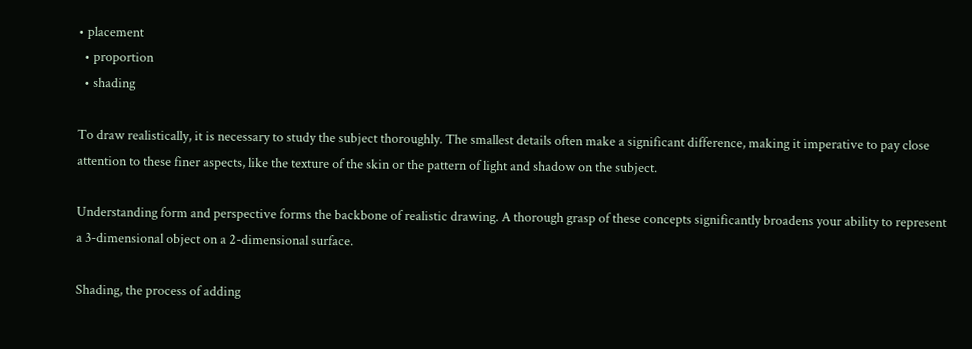• placement
  • proportion
  • shading

To draw realistically, it is necessary to study the subject thoroughly. The smallest details often make a significant difference, making it imperative to pay close attention to these finer aspects, like the texture of the skin or the pattern of light and shadow on the subject.

Understanding form and perspective forms the backbone of realistic drawing. A thorough grasp of these concepts significantly broadens your ability to represent a 3-dimensional object on a 2-dimensional surface.

Shading, the process of adding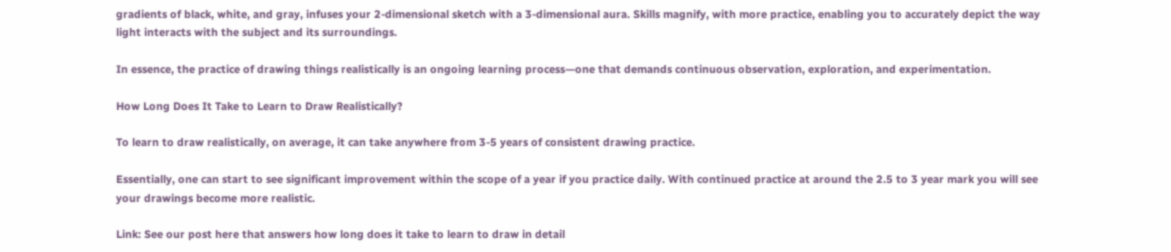gradients of black, white, and gray, infuses your 2-dimensional sketch with a 3-dimensional aura. Skills magnify, with more practice, enabling you to accurately depict the way light interacts with the subject and its surroundings.

In essence, the practice of drawing things realistically is an ongoing learning process—one that demands continuous observation, exploration, and experimentation.

How Long Does It Take to Learn to Draw Realistically?

To learn to draw realistically, on average, it can take anywhere from 3-5 years of consistent drawing practice.

Essentially, one can start to see significant improvement within the scope of a year if you practice daily. With continued practice at around the 2.5 to 3 year mark you will see your drawings become more realistic.

Link: See our post here that answers how long does it take to learn to draw in detail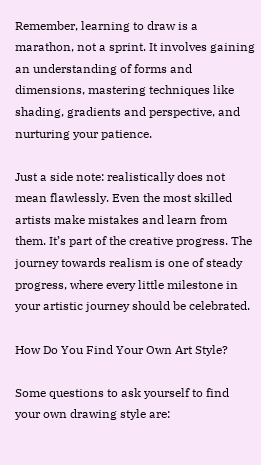Remember, learning to draw is a marathon, not a sprint. It involves gaining an understanding of forms and dimensions, mastering techniques like shading, gradients and perspective, and nurturing your patience.

Just a side note: realistically does not mean flawlessly. Even the most skilled artists make mistakes and learn from them. It’s part of the creative progress. The journey towards realism is one of steady progress, where every little milestone in your artistic journey should be celebrated.

How Do You Find Your Own Art Style?

Some questions to ask yourself to find your own drawing style are: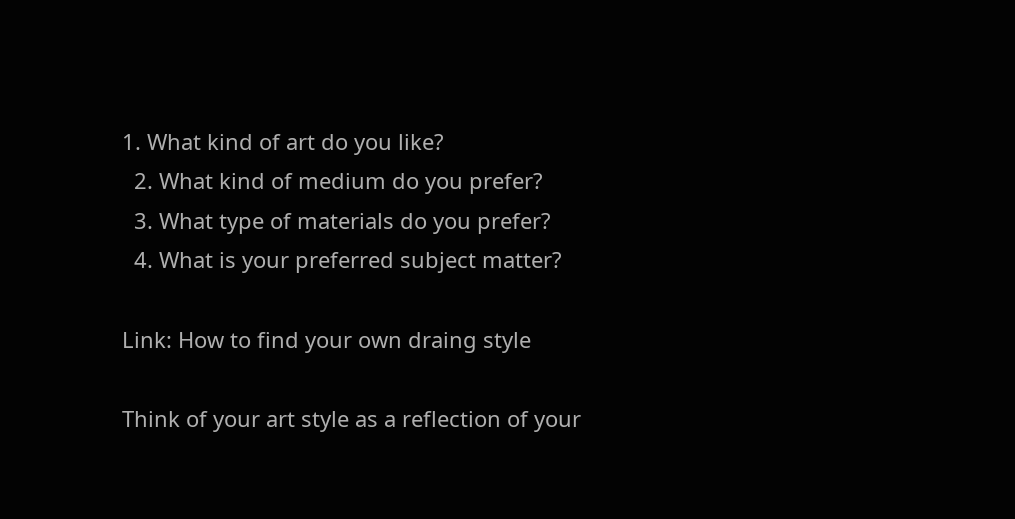1. What kind of art do you like?
  2. What kind of medium do you prefer?
  3. What type of materials do you prefer?
  4. What is your preferred subject matter?

Link: How to find your own draing style

Think of your art style as a reflection of your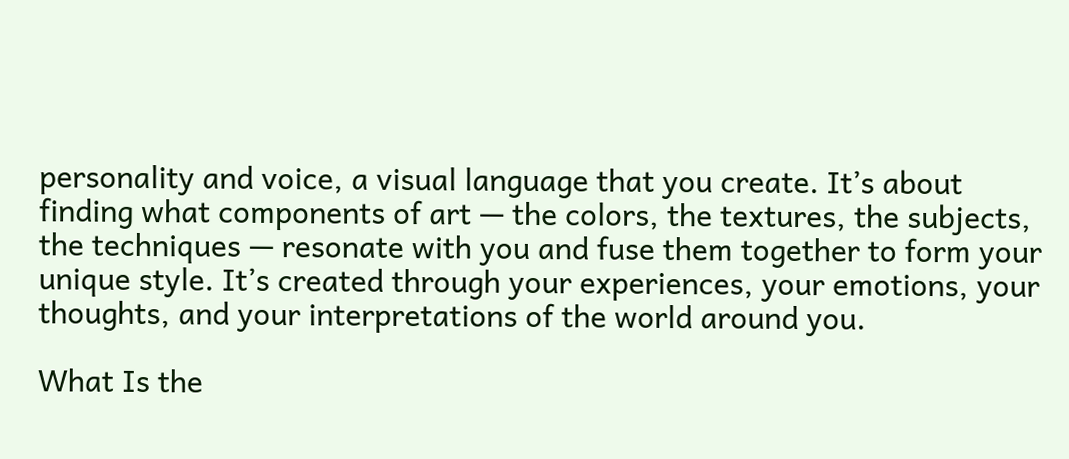personality and voice, a visual language that you create. It’s about finding what components of art — the colors, the textures, the subjects, the techniques — resonate with you and fuse them together to form your unique style. It’s created through your experiences, your emotions, your thoughts, and your interpretations of the world around you.

What Is the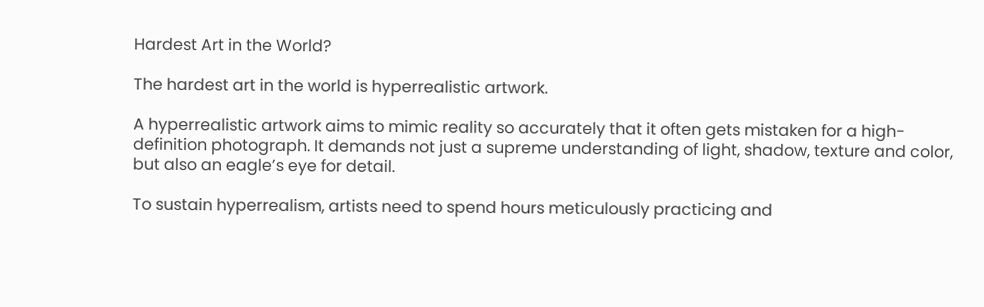Hardest Art in the World?

The hardest art in the world is hyperrealistic artwork.

A hyperrealistic artwork aims to mimic reality so accurately that it often gets mistaken for a high-definition photograph. It demands not just a supreme understanding of light, shadow, texture and color, but also an eagle’s eye for detail.

To sustain hyperrealism, artists need to spend hours meticulously practicing and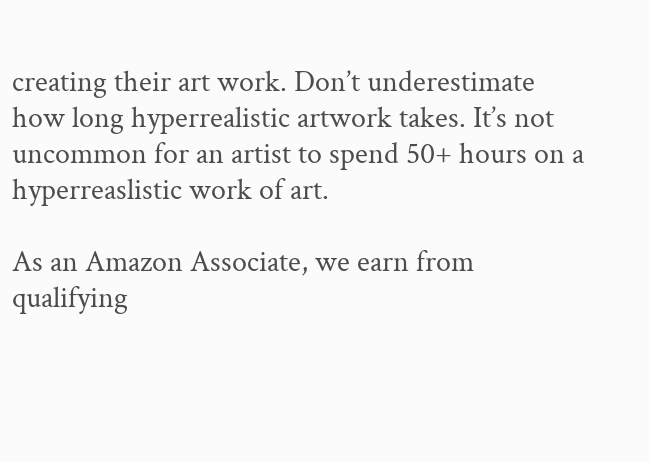creating their art work. Don’t underestimate how long hyperrealistic artwork takes. It’s not uncommon for an artist to spend 50+ hours on a hyperreaslistic work of art.

As an Amazon Associate, we earn from qualifying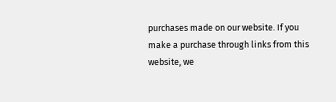purchases made on our website. If you make a purchase through links from this website, we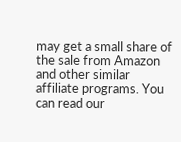may get a small share of the sale from Amazon and other similar affiliate programs. You can read our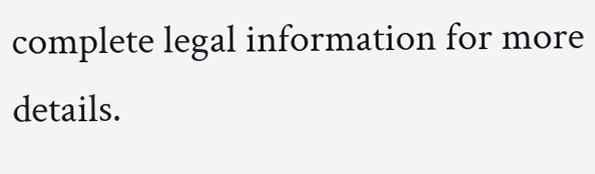complete legal information for more details.